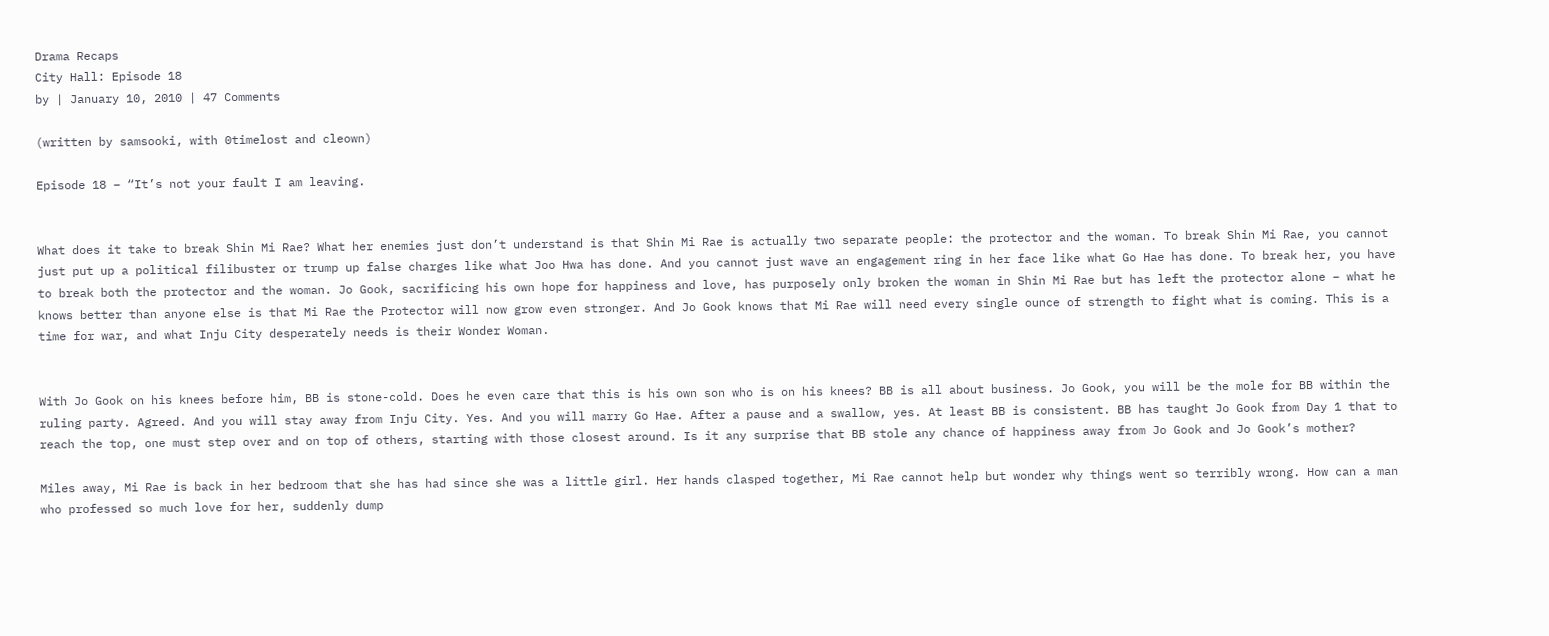Drama Recaps
City Hall: Episode 18
by | January 10, 2010 | 47 Comments

(written by samsooki, with 0timelost and cleown)

Episode 18 – “It’s not your fault I am leaving.


What does it take to break Shin Mi Rae? What her enemies just don’t understand is that Shin Mi Rae is actually two separate people: the protector and the woman. To break Shin Mi Rae, you cannot just put up a political filibuster or trump up false charges like what Joo Hwa has done. And you cannot just wave an engagement ring in her face like what Go Hae has done. To break her, you have to break both the protector and the woman. Jo Gook, sacrificing his own hope for happiness and love, has purposely only broken the woman in Shin Mi Rae but has left the protector alone – what he knows better than anyone else is that Mi Rae the Protector will now grow even stronger. And Jo Gook knows that Mi Rae will need every single ounce of strength to fight what is coming. This is a time for war, and what Inju City desperately needs is their Wonder Woman.


With Jo Gook on his knees before him, BB is stone-cold. Does he even care that this is his own son who is on his knees? BB is all about business. Jo Gook, you will be the mole for BB within the ruling party. Agreed. And you will stay away from Inju City. Yes. And you will marry Go Hae. After a pause and a swallow, yes. At least BB is consistent. BB has taught Jo Gook from Day 1 that to reach the top, one must step over and on top of others, starting with those closest around. Is it any surprise that BB stole any chance of happiness away from Jo Gook and Jo Gook’s mother?

Miles away, Mi Rae is back in her bedroom that she has had since she was a little girl. Her hands clasped together, Mi Rae cannot help but wonder why things went so terribly wrong. How can a man who professed so much love for her, suddenly dump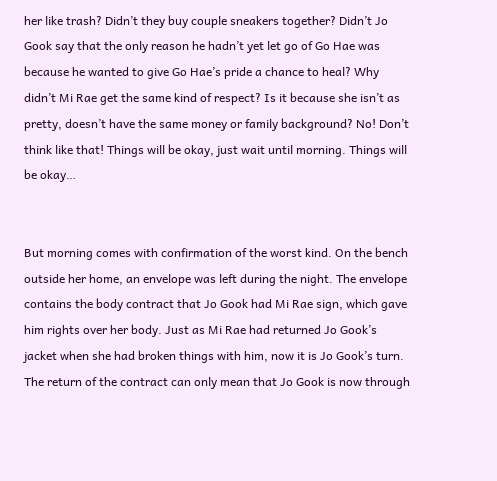her like trash? Didn’t they buy couple sneakers together? Didn’t Jo Gook say that the only reason he hadn’t yet let go of Go Hae was because he wanted to give Go Hae’s pride a chance to heal? Why didn’t Mi Rae get the same kind of respect? Is it because she isn’t as pretty, doesn’t have the same money or family background? No! Don’t think like that! Things will be okay, just wait until morning. Things will be okay…


But morning comes with confirmation of the worst kind. On the bench outside her home, an envelope was left during the night. The envelope contains the body contract that Jo Gook had Mi Rae sign, which gave him rights over her body. Just as Mi Rae had returned Jo Gook’s jacket when she had broken things with him, now it is Jo Gook’s turn. The return of the contract can only mean that Jo Gook is now through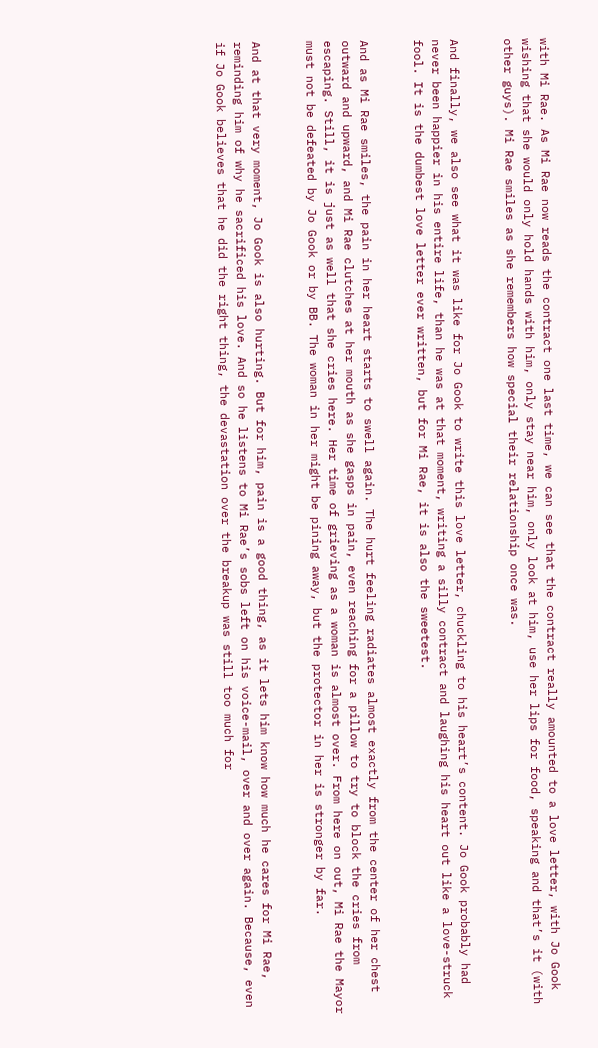with Mi Rae. As Mi Rae now reads the contract one last time, we can see that the contract really amounted to a love letter, with Jo Gook wishing that she would only hold hands with him, only stay near him, only look at him, use her lips for food, speaking and that’s it (with other guys). Mi Rae smiles as she remembers how special their relationship once was.


And finally, we also see what it was like for Jo Gook to write this love letter, chuckling to his heart’s content. Jo Gook probably had never been happier in his entire life, than he was at that moment, writing a silly contract and laughing his heart out like a love-struck fool. It is the dumbest love letter ever written, but for Mi Rae, it is also the sweetest.


And as Mi Rae smiles, the pain in her heart starts to swell again. The hurt feeling radiates almost exactly from the center of her chest outward and upward, and Mi Rae clutches at her mouth as she gasps in pain, even reaching for a pillow to try to block the cries from escaping. Still, it is just as well that she cries here. Her time of grieving as a woman is almost over. From here on out, Mi Rae the Mayor must not be defeated by Jo Gook or by BB. The woman in her might be pining away, but the protector in her is stronger by far.


And at that very moment, Jo Gook is also hurting. But for him, pain is a good thing, as it lets him know how much he cares for Mi Rae, reminding him of why he sacrificed his love. And so he listens to Mi Rae’s sobs left on his voice-mail, over and over again. Because, even if Jo Gook believes that he did the right thing, the devastation over the breakup was still too much for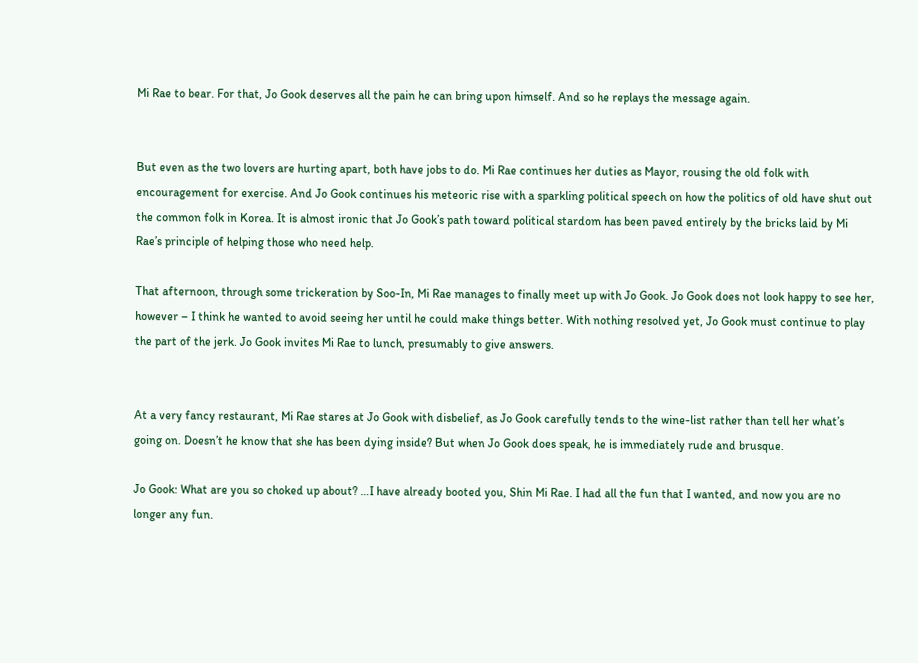Mi Rae to bear. For that, Jo Gook deserves all the pain he can bring upon himself. And so he replays the message again.


But even as the two lovers are hurting apart, both have jobs to do. Mi Rae continues her duties as Mayor, rousing the old folk with encouragement for exercise. And Jo Gook continues his meteoric rise with a sparkling political speech on how the politics of old have shut out the common folk in Korea. It is almost ironic that Jo Gook’s path toward political stardom has been paved entirely by the bricks laid by Mi Rae’s principle of helping those who need help.

That afternoon, through some trickeration by Soo-In, Mi Rae manages to finally meet up with Jo Gook. Jo Gook does not look happy to see her, however – I think he wanted to avoid seeing her until he could make things better. With nothing resolved yet, Jo Gook must continue to play the part of the jerk. Jo Gook invites Mi Rae to lunch, presumably to give answers.


At a very fancy restaurant, Mi Rae stares at Jo Gook with disbelief, as Jo Gook carefully tends to the wine-list rather than tell her what’s going on. Doesn’t he know that she has been dying inside? But when Jo Gook does speak, he is immediately rude and brusque.

Jo Gook: What are you so choked up about? …I have already booted you, Shin Mi Rae. I had all the fun that I wanted, and now you are no longer any fun.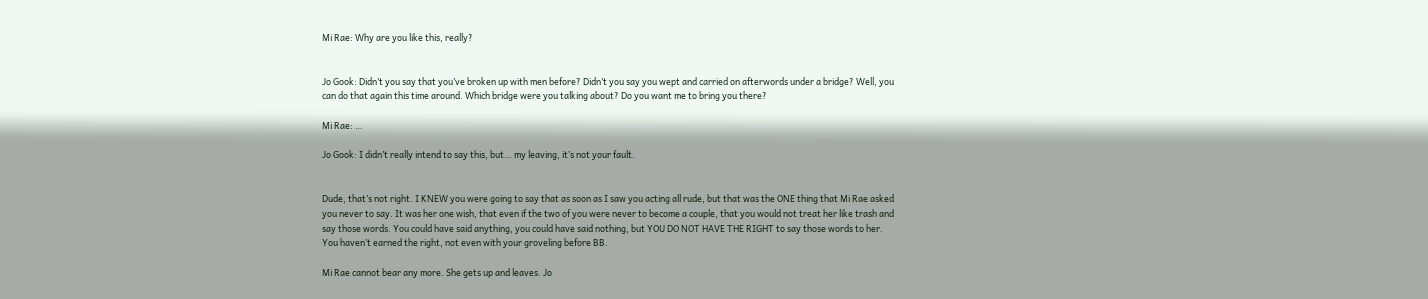Mi Rae: Why are you like this, really?


Jo Gook: Didn’t you say that you’ve broken up with men before? Didn’t you say you wept and carried on afterwords under a bridge? Well, you can do that again this time around. Which bridge were you talking about? Do you want me to bring you there?

Mi Rae: …

Jo Gook: I didn’t really intend to say this, but… my leaving, it’s not your fault.


Dude, that’s not right. I KNEW you were going to say that as soon as I saw you acting all rude, but that was the ONE thing that Mi Rae asked you never to say. It was her one wish, that even if the two of you were never to become a couple, that you would not treat her like trash and say those words. You could have said anything, you could have said nothing, but YOU DO NOT HAVE THE RIGHT to say those words to her. You haven’t earned the right, not even with your groveling before BB.

Mi Rae cannot bear any more. She gets up and leaves. Jo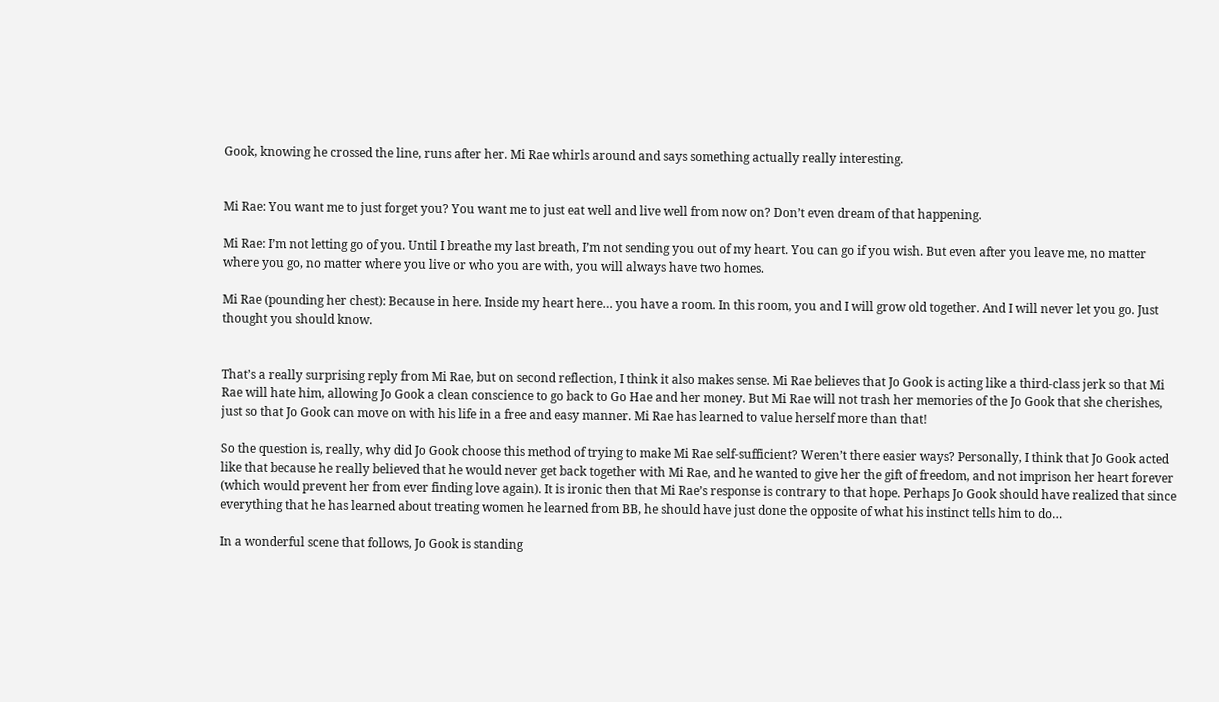Gook, knowing he crossed the line, runs after her. Mi Rae whirls around and says something actually really interesting.


Mi Rae: You want me to just forget you? You want me to just eat well and live well from now on? Don’t even dream of that happening.

Mi Rae: I’m not letting go of you. Until I breathe my last breath, I’m not sending you out of my heart. You can go if you wish. But even after you leave me, no matter where you go, no matter where you live or who you are with, you will always have two homes.

Mi Rae (pounding her chest): Because in here. Inside my heart here… you have a room. In this room, you and I will grow old together. And I will never let you go. Just thought you should know.


That’s a really surprising reply from Mi Rae, but on second reflection, I think it also makes sense. Mi Rae believes that Jo Gook is acting like a third-class jerk so that Mi Rae will hate him, allowing Jo Gook a clean conscience to go back to Go Hae and her money. But Mi Rae will not trash her memories of the Jo Gook that she cherishes, just so that Jo Gook can move on with his life in a free and easy manner. Mi Rae has learned to value herself more than that!

So the question is, really, why did Jo Gook choose this method of trying to make Mi Rae self-sufficient? Weren’t there easier ways? Personally, I think that Jo Gook acted like that because he really believed that he would never get back together with Mi Rae, and he wanted to give her the gift of freedom, and not imprison her heart forever (which would prevent her from ever finding love again). It is ironic then that Mi Rae’s response is contrary to that hope. Perhaps Jo Gook should have realized that since everything that he has learned about treating women he learned from BB, he should have just done the opposite of what his instinct tells him to do…

In a wonderful scene that follows, Jo Gook is standing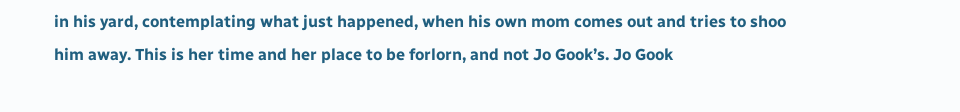in his yard, contemplating what just happened, when his own mom comes out and tries to shoo him away. This is her time and her place to be forlorn, and not Jo Gook’s. Jo Gook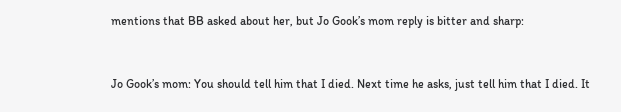mentions that BB asked about her, but Jo Gook’s mom reply is bitter and sharp:


Jo Gook’s mom: You should tell him that I died. Next time he asks, just tell him that I died. It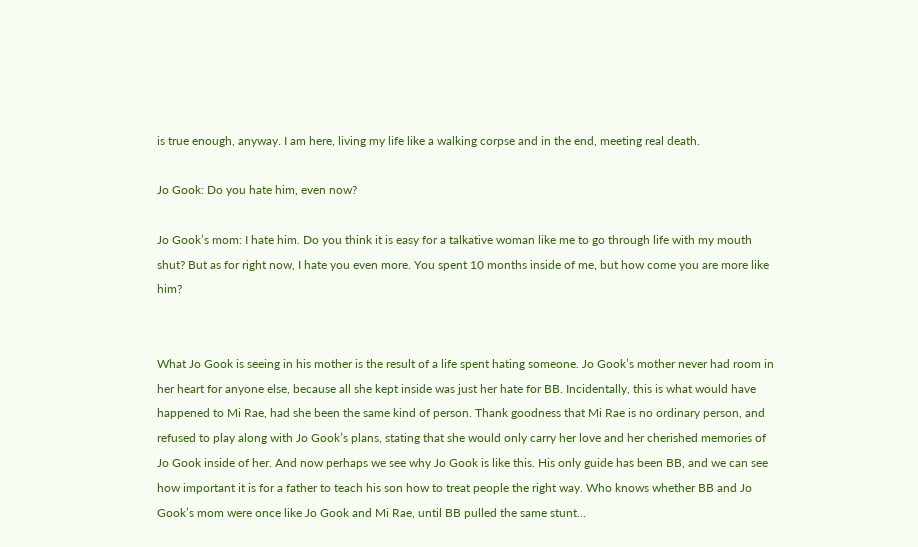is true enough, anyway. I am here, living my life like a walking corpse and in the end, meeting real death.

Jo Gook: Do you hate him, even now?

Jo Gook’s mom: I hate him. Do you think it is easy for a talkative woman like me to go through life with my mouth shut? But as for right now, I hate you even more. You spent 10 months inside of me, but how come you are more like him?


What Jo Gook is seeing in his mother is the result of a life spent hating someone. Jo Gook’s mother never had room in her heart for anyone else, because all she kept inside was just her hate for BB. Incidentally, this is what would have happened to Mi Rae, had she been the same kind of person. Thank goodness that Mi Rae is no ordinary person, and refused to play along with Jo Gook’s plans, stating that she would only carry her love and her cherished memories of Jo Gook inside of her. And now perhaps we see why Jo Gook is like this. His only guide has been BB, and we can see how important it is for a father to teach his son how to treat people the right way. Who knows whether BB and Jo Gook’s mom were once like Jo Gook and Mi Rae, until BB pulled the same stunt…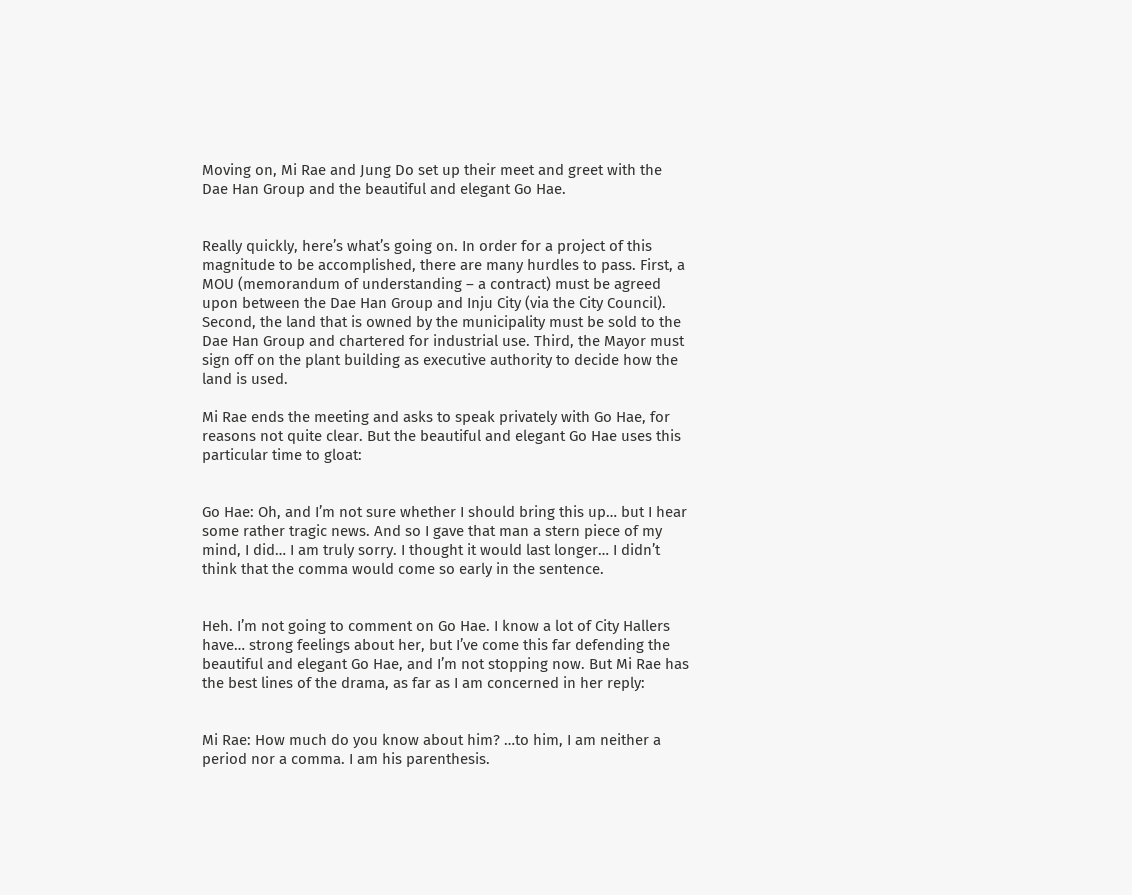Moving on, Mi Rae and Jung Do set up their meet and greet with the Dae Han Group and the beautiful and elegant Go Hae.


Really quickly, here’s what’s going on. In order for a project of this magnitude to be accomplished, there are many hurdles to pass. First, a MOU (memorandum of understanding – a contract) must be agreed upon between the Dae Han Group and Inju City (via the City Council). Second, the land that is owned by the municipality must be sold to the Dae Han Group and chartered for industrial use. Third, the Mayor must sign off on the plant building as executive authority to decide how the land is used.

Mi Rae ends the meeting and asks to speak privately with Go Hae, for reasons not quite clear. But the beautiful and elegant Go Hae uses this particular time to gloat:


Go Hae: Oh, and I’m not sure whether I should bring this up… but I hear some rather tragic news. And so I gave that man a stern piece of my mind, I did… I am truly sorry. I thought it would last longer… I didn’t think that the comma would come so early in the sentence.


Heh. I’m not going to comment on Go Hae. I know a lot of City Hallers have… strong feelings about her, but I’ve come this far defending the beautiful and elegant Go Hae, and I’m not stopping now. But Mi Rae has the best lines of the drama, as far as I am concerned in her reply:


Mi Rae: How much do you know about him? …to him, I am neither a period nor a comma. I am his parenthesis.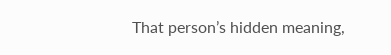That person’s hidden meaning,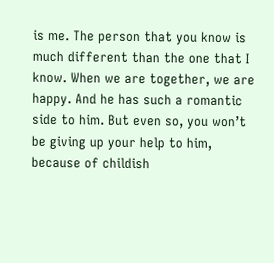is me. The person that you know is much different than the one that I know. When we are together, we are happy. And he has such a romantic side to him. But even so, you won’t be giving up your help to him, because of childish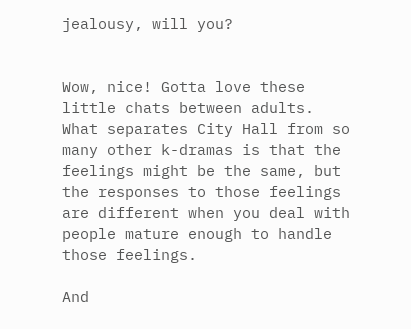jealousy, will you?


Wow, nice! Gotta love these little chats between adults. What separates City Hall from so many other k-dramas is that the feelings might be the same, but the responses to those feelings are different when you deal with people mature enough to handle those feelings.

And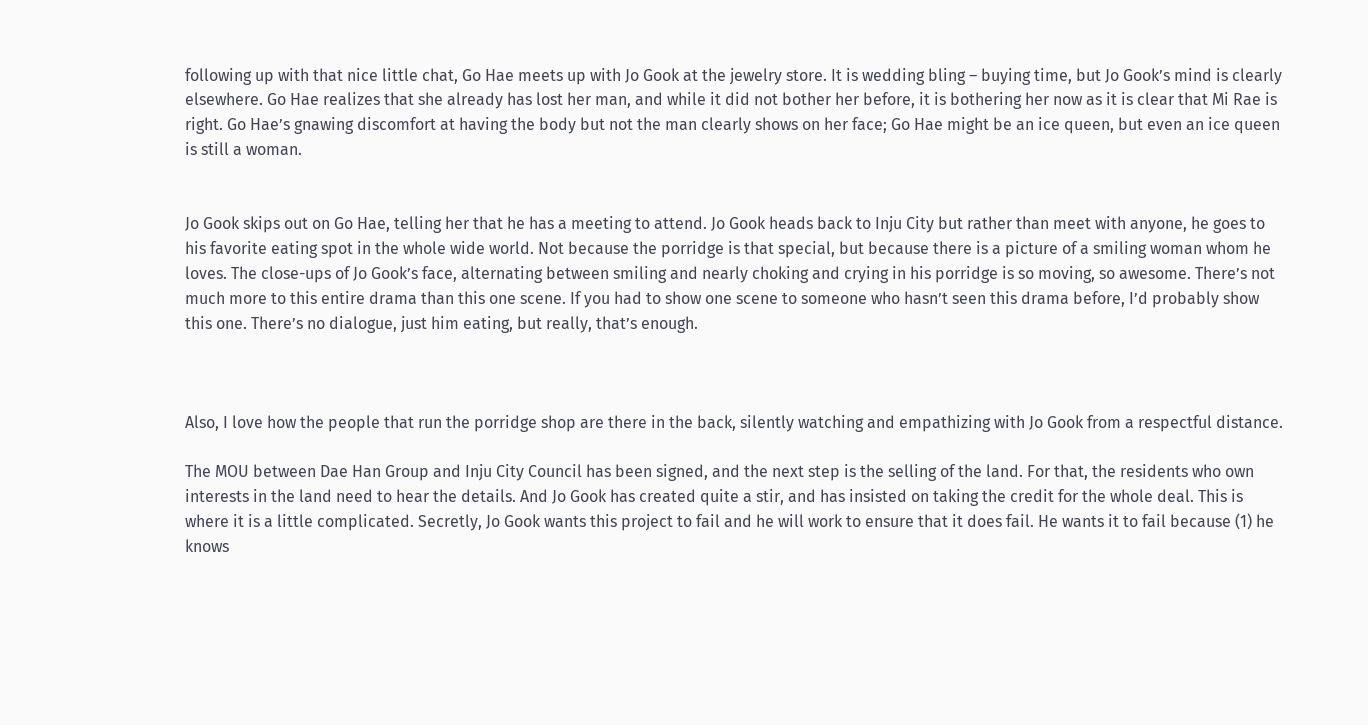following up with that nice little chat, Go Hae meets up with Jo Gook at the jewelry store. It is wedding bling – buying time, but Jo Gook’s mind is clearly elsewhere. Go Hae realizes that she already has lost her man, and while it did not bother her before, it is bothering her now as it is clear that Mi Rae is right. Go Hae’s gnawing discomfort at having the body but not the man clearly shows on her face; Go Hae might be an ice queen, but even an ice queen is still a woman.


Jo Gook skips out on Go Hae, telling her that he has a meeting to attend. Jo Gook heads back to Inju City but rather than meet with anyone, he goes to his favorite eating spot in the whole wide world. Not because the porridge is that special, but because there is a picture of a smiling woman whom he loves. The close-ups of Jo Gook’s face, alternating between smiling and nearly choking and crying in his porridge is so moving, so awesome. There’s not much more to this entire drama than this one scene. If you had to show one scene to someone who hasn’t seen this drama before, I’d probably show this one. There’s no dialogue, just him eating, but really, that’s enough.



Also, I love how the people that run the porridge shop are there in the back, silently watching and empathizing with Jo Gook from a respectful distance.

The MOU between Dae Han Group and Inju City Council has been signed, and the next step is the selling of the land. For that, the residents who own interests in the land need to hear the details. And Jo Gook has created quite a stir, and has insisted on taking the credit for the whole deal. This is where it is a little complicated. Secretly, Jo Gook wants this project to fail and he will work to ensure that it does fail. He wants it to fail because (1) he knows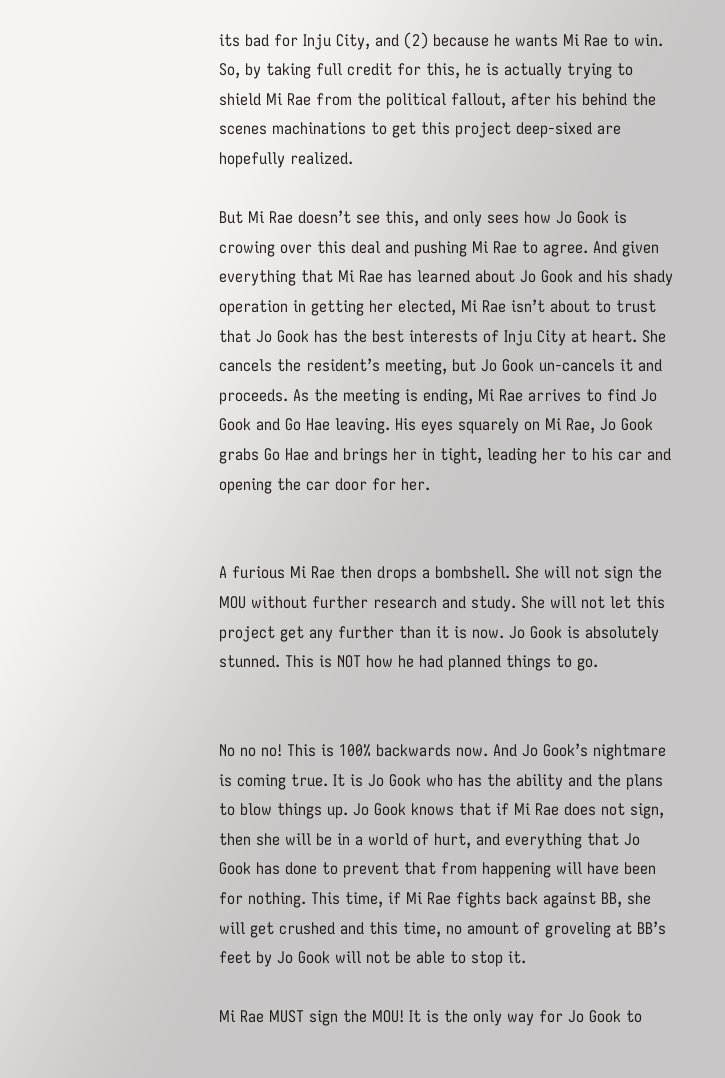its bad for Inju City, and (2) because he wants Mi Rae to win. So, by taking full credit for this, he is actually trying to shield Mi Rae from the political fallout, after his behind the scenes machinations to get this project deep-sixed are hopefully realized.

But Mi Rae doesn’t see this, and only sees how Jo Gook is crowing over this deal and pushing Mi Rae to agree. And given everything that Mi Rae has learned about Jo Gook and his shady operation in getting her elected, Mi Rae isn’t about to trust that Jo Gook has the best interests of Inju City at heart. She cancels the resident’s meeting, but Jo Gook un-cancels it and proceeds. As the meeting is ending, Mi Rae arrives to find Jo Gook and Go Hae leaving. His eyes squarely on Mi Rae, Jo Gook grabs Go Hae and brings her in tight, leading her to his car and opening the car door for her.


A furious Mi Rae then drops a bombshell. She will not sign the MOU without further research and study. She will not let this project get any further than it is now. Jo Gook is absolutely stunned. This is NOT how he had planned things to go.


No no no! This is 100% backwards now. And Jo Gook’s nightmare is coming true. It is Jo Gook who has the ability and the plans to blow things up. Jo Gook knows that if Mi Rae does not sign, then she will be in a world of hurt, and everything that Jo Gook has done to prevent that from happening will have been for nothing. This time, if Mi Rae fights back against BB, she will get crushed and this time, no amount of groveling at BB’s feet by Jo Gook will not be able to stop it.

Mi Rae MUST sign the MOU! It is the only way for Jo Gook to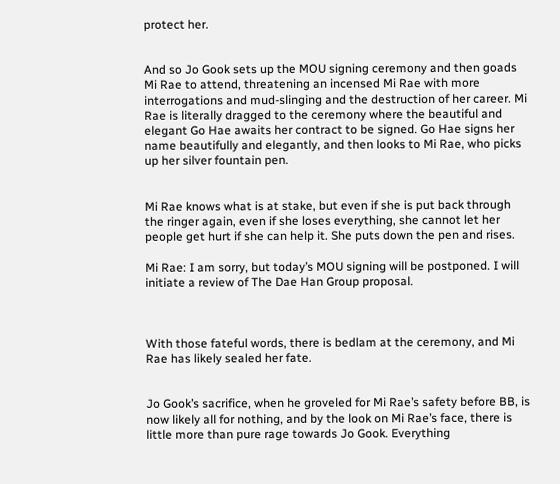protect her.


And so Jo Gook sets up the MOU signing ceremony and then goads Mi Rae to attend, threatening an incensed Mi Rae with more interrogations and mud-slinging and the destruction of her career. Mi Rae is literally dragged to the ceremony where the beautiful and elegant Go Hae awaits her contract to be signed. Go Hae signs her name beautifully and elegantly, and then looks to Mi Rae, who picks up her silver fountain pen.


Mi Rae knows what is at stake, but even if she is put back through the ringer again, even if she loses everything, she cannot let her people get hurt if she can help it. She puts down the pen and rises.

Mi Rae: I am sorry, but today’s MOU signing will be postponed. I will initiate a review of The Dae Han Group proposal.



With those fateful words, there is bedlam at the ceremony, and Mi Rae has likely sealed her fate.


Jo Gook’s sacrifice, when he groveled for Mi Rae’s safety before BB, is now likely all for nothing, and by the look on Mi Rae’s face, there is little more than pure rage towards Jo Gook. Everything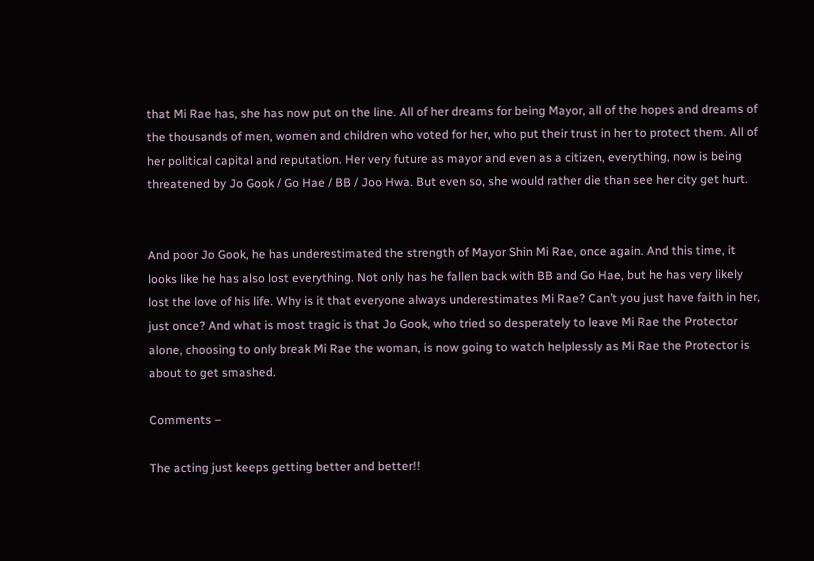that Mi Rae has, she has now put on the line. All of her dreams for being Mayor, all of the hopes and dreams of the thousands of men, women and children who voted for her, who put their trust in her to protect them. All of her political capital and reputation. Her very future as mayor and even as a citizen, everything, now is being threatened by Jo Gook / Go Hae / BB / Joo Hwa. But even so, she would rather die than see her city get hurt.


And poor Jo Gook, he has underestimated the strength of Mayor Shin Mi Rae, once again. And this time, it looks like he has also lost everything. Not only has he fallen back with BB and Go Hae, but he has very likely lost the love of his life. Why is it that everyone always underestimates Mi Rae? Can’t you just have faith in her, just once? And what is most tragic is that Jo Gook, who tried so desperately to leave Mi Rae the Protector alone, choosing to only break Mi Rae the woman, is now going to watch helplessly as Mi Rae the Protector is about to get smashed.

Comments –

The acting just keeps getting better and better!!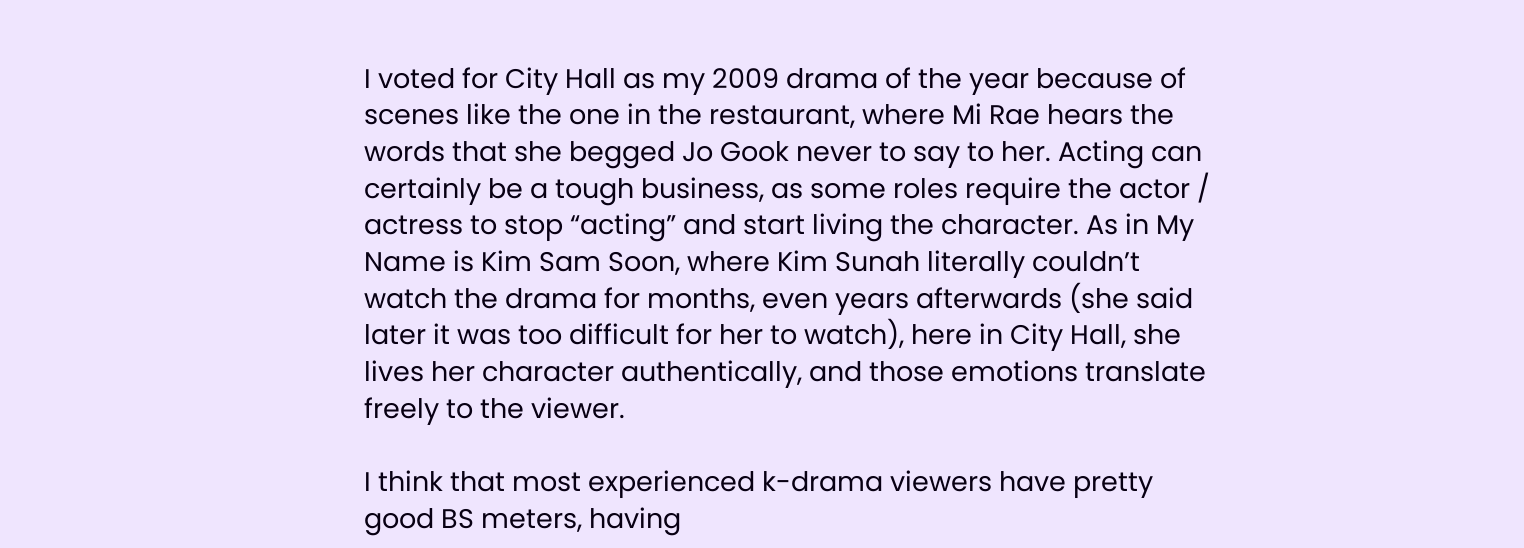I voted for City Hall as my 2009 drama of the year because of scenes like the one in the restaurant, where Mi Rae hears the words that she begged Jo Gook never to say to her. Acting can certainly be a tough business, as some roles require the actor / actress to stop “acting” and start living the character. As in My Name is Kim Sam Soon, where Kim Sunah literally couldn’t watch the drama for months, even years afterwards (she said later it was too difficult for her to watch), here in City Hall, she lives her character authentically, and those emotions translate freely to the viewer.

I think that most experienced k-drama viewers have pretty good BS meters, having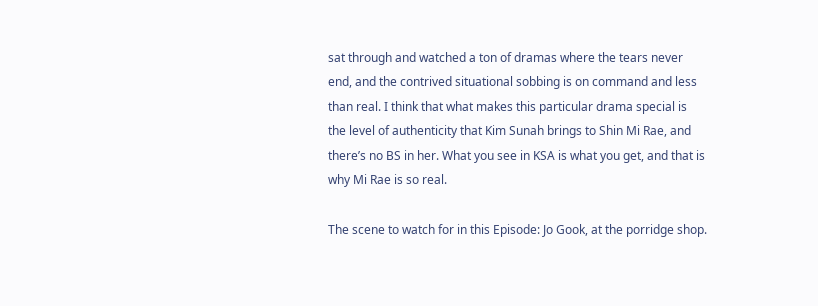sat through and watched a ton of dramas where the tears never end, and the contrived situational sobbing is on command and less than real. I think that what makes this particular drama special is the level of authenticity that Kim Sunah brings to Shin Mi Rae, and there’s no BS in her. What you see in KSA is what you get, and that is why Mi Rae is so real.

The scene to watch for in this Episode: Jo Gook, at the porridge shop.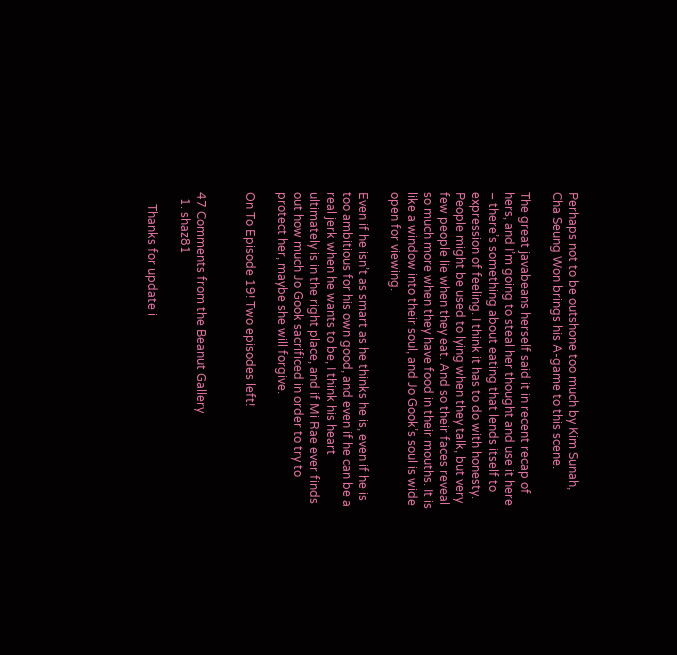Perhaps not to be outshone too much by Kim Sunah, Cha Seung Won brings his A-game to this scene.

The great javabeans herself said it in recent recap of hers, and I’m going to steal her thought and use it here – there’s something about eating that lends itself to expression of feeling. I think it has to do with honesty. People might be used to lying when they talk, but very few people lie when they eat. And so their faces reveal so much more when they have food in their mouths. It is like a window into their soul, and Jo Gook’s soul is wide open for viewing.

Even if he isn’t as smart as he thinks he is, even if he is too ambitious for his own good, and even if he can be a real jerk when he wants to be, I think his heart ultimately is in the right place, and if Mi Rae ever finds out how much Jo Gook sacrificed in order to try to protect her, maybe she will forgive.

On To Episode 19! Two episodes left!


47 Comments from the Beanut Gallery
  1. shaz81

    Thanks for update i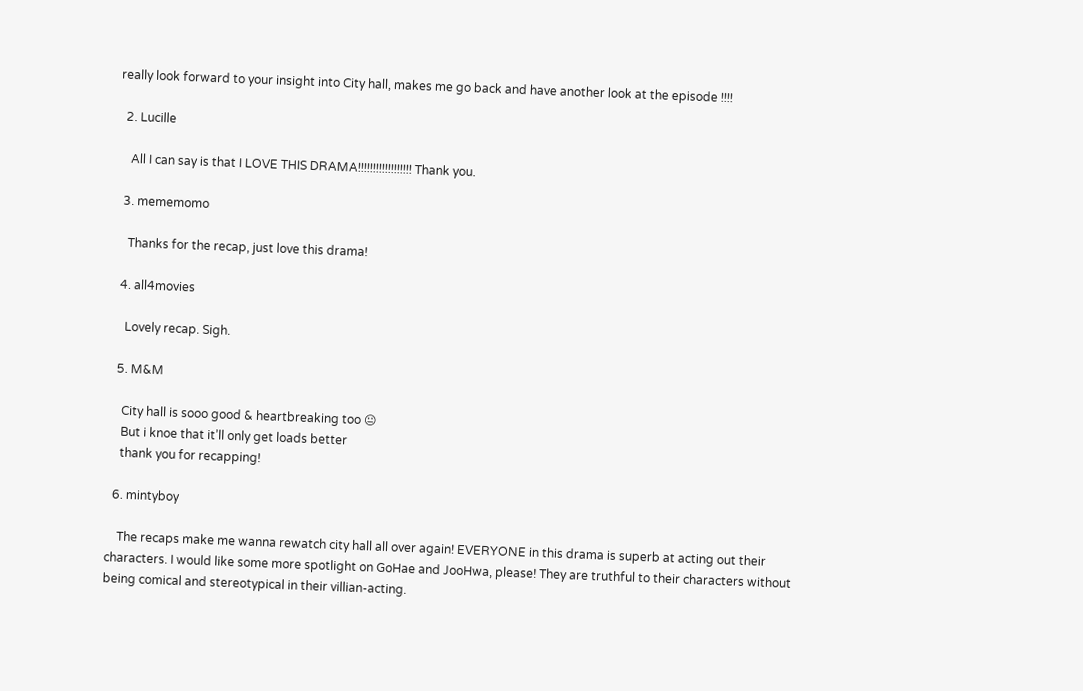really look forward to your insight into City hall, makes me go back and have another look at the episode !!!!

  2. Lucille

    All I can say is that I LOVE THIS DRAMA!!!!!!!!!!!!!!!!!! Thank you.

  3. mememomo

    Thanks for the recap, just love this drama!

  4. all4movies

    Lovely recap. Sigh.

  5. M&M

    City hall is sooo good & heartbreaking too 😐
    But i knoe that it’ll only get loads better
    thank you for recapping!

  6. mintyboy

    The recaps make me wanna rewatch city hall all over again! EVERYONE in this drama is superb at acting out their characters. I would like some more spotlight on GoHae and JooHwa, please! They are truthful to their characters without being comical and stereotypical in their villian-acting.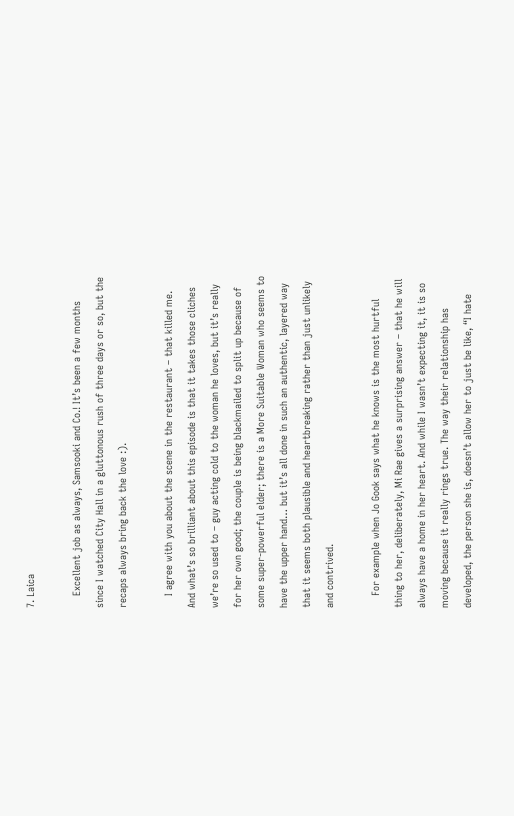7. Laica

    Excellent job as always, Samsooki and Co.! It’s been a few months since I watched City Hall in a gluttonous rush of three days or so, but the recaps always bring back the love :).

    I agree with you about the scene in the restaurant – that killed me. And what’s so brilliant about this episode is that it takes those cliches we’re so used to – guy acting cold to the woman he loves, but it’s really for her own good; the couple is being blackmailed to split up because of some super-powerful elder; there is a More Suitable Woman who seems to have the upper hand… but it’s all done in such an authentic, layered way that it seems both plausible and heartbreaking rather than just unlikely and contrived.

    For example when Jo Gook says what he knows is the most hurtful thing to her, deliberately, Mi Rae gives a surprising answer – that he will always have a home in her heart. And while I wasn’t expecting it, it is so moving because it really rings true. The way their relationship has developed, the person she is, doesn’t allow her to just be like, “I hate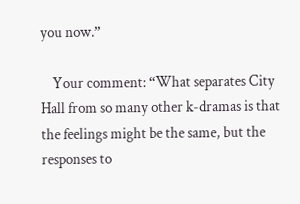you now.”

    Your comment: “What separates City Hall from so many other k-dramas is that the feelings might be the same, but the responses to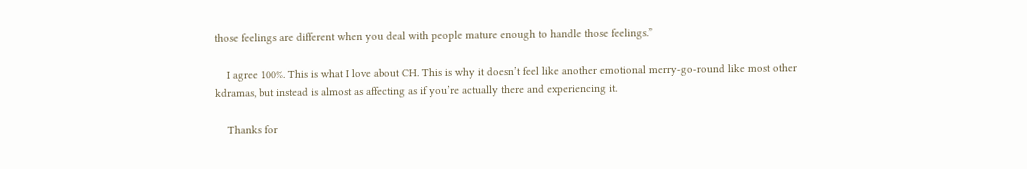those feelings are different when you deal with people mature enough to handle those feelings.”

    I agree 100%. This is what I love about CH. This is why it doesn’t feel like another emotional merry-go-round like most other kdramas, but instead is almost as affecting as if you’re actually there and experiencing it.

    Thanks for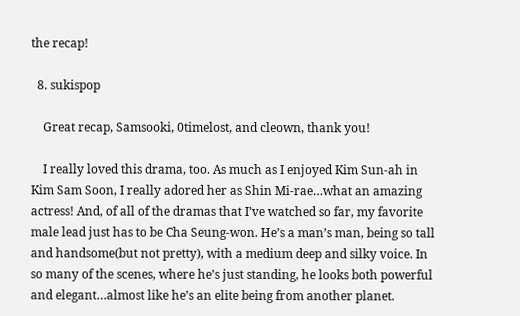the recap!

  8. sukispop

    Great recap, Samsooki, 0timelost, and cleown, thank you!

    I really loved this drama, too. As much as I enjoyed Kim Sun-ah in Kim Sam Soon, I really adored her as Shin Mi-rae…what an amazing actress! And, of all of the dramas that I’ve watched so far, my favorite male lead just has to be Cha Seung-won. He’s a man’s man, being so tall and handsome(but not pretty), with a medium deep and silky voice. In so many of the scenes, where he’s just standing, he looks both powerful and elegant…almost like he’s an elite being from another planet.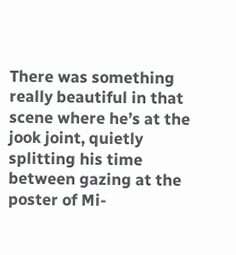There was something really beautiful in that scene where he’s at the jook joint, quietly splitting his time between gazing at the poster of Mi-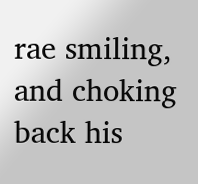rae smiling, and choking back his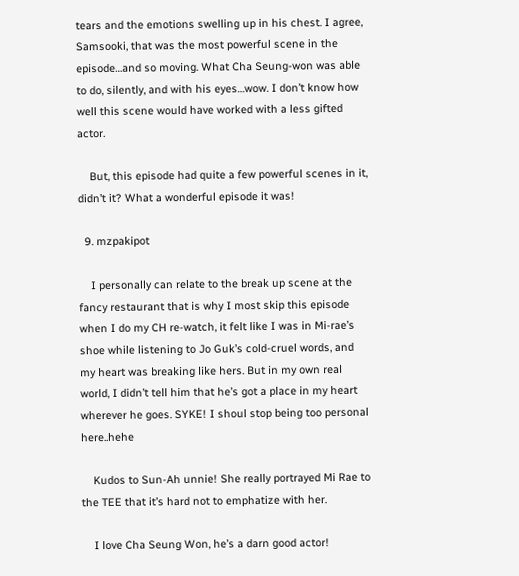tears and the emotions swelling up in his chest. I agree, Samsooki, that was the most powerful scene in the episode…and so moving. What Cha Seung-won was able to do, silently, and with his eyes…wow. I don’t know how well this scene would have worked with a less gifted actor.

    But, this episode had quite a few powerful scenes in it, didn’t it? What a wonderful episode it was!

  9. mzpakipot

    I personally can relate to the break up scene at the fancy restaurant that is why I most skip this episode when I do my CH re-watch, it felt like I was in Mi-rae’s shoe while listening to Jo Guk’s cold-cruel words, and my heart was breaking like hers. But in my own real world, I didn’t tell him that he’s got a place in my heart wherever he goes. SYKE! I shoul stop being too personal here..hehe

    Kudos to Sun-Ah unnie! She really portrayed Mi Rae to the TEE that it’s hard not to emphatize with her.

    I love Cha Seung Won, he’s a darn good actor!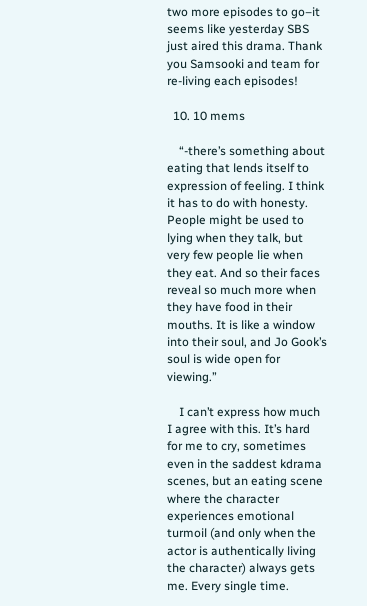two more episodes to go–it seems like yesterday SBS just aired this drama. Thank you Samsooki and team for re-living each episodes!

  10. 10 mems

    “-there’s something about eating that lends itself to expression of feeling. I think it has to do with honesty. People might be used to lying when they talk, but very few people lie when they eat. And so their faces reveal so much more when they have food in their mouths. It is like a window into their soul, and Jo Gook’s soul is wide open for viewing.”

    I can’t express how much I agree with this. It’s hard for me to cry, sometimes even in the saddest kdrama scenes, but an eating scene where the character experiences emotional turmoil (and only when the actor is authentically living the character) always gets me. Every single time.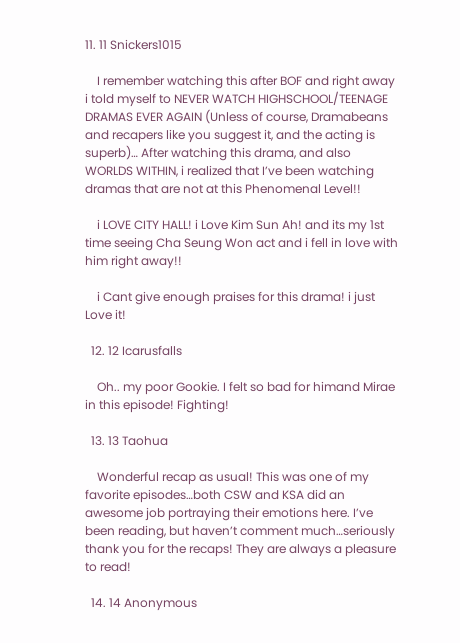11. 11 Snickers1015

    I remember watching this after BOF and right away i told myself to NEVER WATCH HIGHSCHOOL/TEENAGE DRAMAS EVER AGAIN (Unless of course, Dramabeans and recapers like you suggest it, and the acting is superb)… After watching this drama, and also WORLDS WITHIN, i realized that I’ve been watching dramas that are not at this Phenomenal Level!!

    i LOVE CITY HALL! i Love Kim Sun Ah! and its my 1st time seeing Cha Seung Won act and i fell in love with him right away!!

    i Cant give enough praises for this drama! i just Love it!

  12. 12 Icarusfalls

    Oh.. my poor Gookie. I felt so bad for himand Mirae in this episode! Fighting!

  13. 13 Taohua

    Wonderful recap as usual! This was one of my favorite episodes…both CSW and KSA did an awesome job portraying their emotions here. I’ve been reading, but haven’t comment much…seriously thank you for the recaps! They are always a pleasure to read!

  14. 14 Anonymous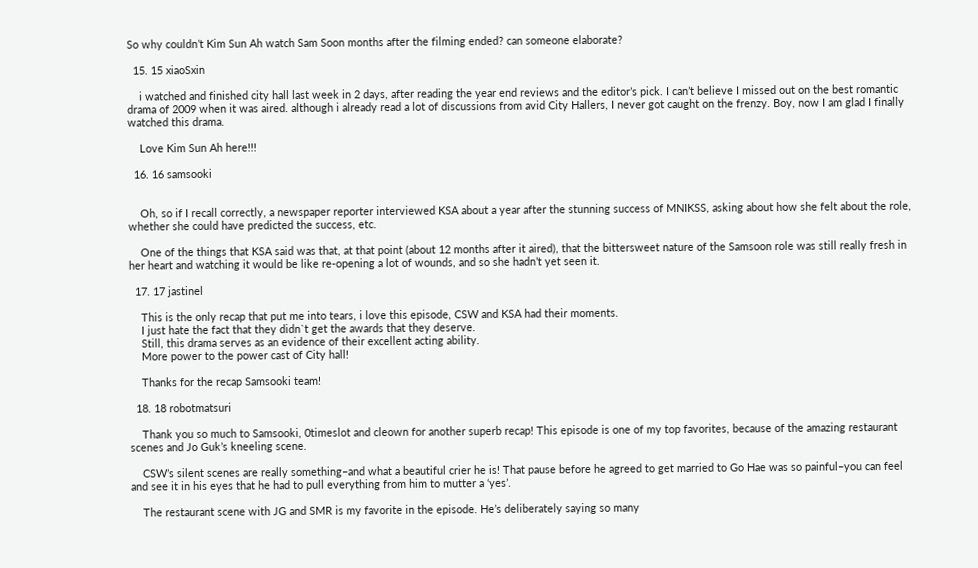So why couldn’t Kim Sun Ah watch Sam Soon months after the filming ended? can someone elaborate?

  15. 15 xiaoSxin

    i watched and finished city hall last week in 2 days, after reading the year end reviews and the editor’s pick. I can’t believe I missed out on the best romantic drama of 2009 when it was aired. although i already read a lot of discussions from avid City Hallers, I never got caught on the frenzy. Boy, now I am glad I finally watched this drama.

    Love Kim Sun Ah here!!!

  16. 16 samsooki


    Oh, so if I recall correctly, a newspaper reporter interviewed KSA about a year after the stunning success of MNIKSS, asking about how she felt about the role, whether she could have predicted the success, etc.

    One of the things that KSA said was that, at that point (about 12 months after it aired), that the bittersweet nature of the Samsoon role was still really fresh in her heart and watching it would be like re-opening a lot of wounds, and so she hadn’t yet seen it.

  17. 17 jastinel

    This is the only recap that put me into tears, i love this episode, CSW and KSA had their moments.
    I just hate the fact that they didn`t get the awards that they deserve.
    Still, this drama serves as an evidence of their excellent acting ability.
    More power to the power cast of City hall!

    Thanks for the recap Samsooki team!

  18. 18 robotmatsuri

    Thank you so much to Samsooki, 0timeslot and cleown for another superb recap! This episode is one of my top favorites, because of the amazing restaurant scenes and Jo Guk’s kneeling scene.

    CSW’s silent scenes are really something–and what a beautiful crier he is! That pause before he agreed to get married to Go Hae was so painful–you can feel and see it in his eyes that he had to pull everything from him to mutter a ‘yes’.

    The restaurant scene with JG and SMR is my favorite in the episode. He’s deliberately saying so many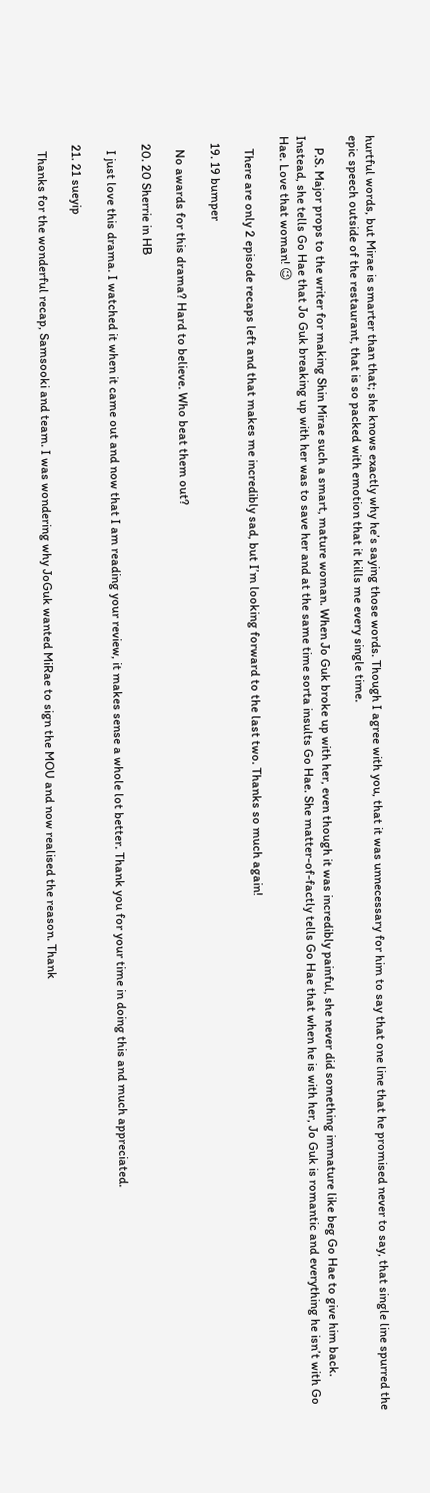hurtful words, but Mirae is smarter than that; she knows exactly why he’s saying those words. Though I agree with you, that it was unnecessary for him to say that one line that he promised never to say, that single line spurred the epic speech outside of the restaurant, that is so packed with emotion that it kills me every single time.

    P.S. Major props to the writer for making Shin Mirae such a smart, mature woman. When Jo Guk broke up with her, even though it was incredibly painful, she never did something immature like beg Go Hae to give him back. Instead, she tells Go Hae that Jo Guk breaking up with her was to save her and at the same time sorta insults Go Hae. She matter-of-factly tells Go Hae that when he is with her, Jo Guk is romantic and everything he isn’t with Go Hae. Love that woman! 😉

    There are only 2 episode recaps left and that makes me incredibly sad, but I’m looking forward to the last two. Thanks so much again!

  19. 19 bumper

    No awards for this drama? Hard to believe. Who beat them out?

  20. 20 Sherrie in HB

    I just love this drama. I watched it when it came out and now that I am reading your review, it makes sense a whole lot better. Thank you for your time in doing this and much appreciated.

  21. 21 sueyip

    Thanks for the wonderful recap, Samsooki and team. I was wondering why JoGuk wanted MiRae to sign the MOU and now realised the reason. Thank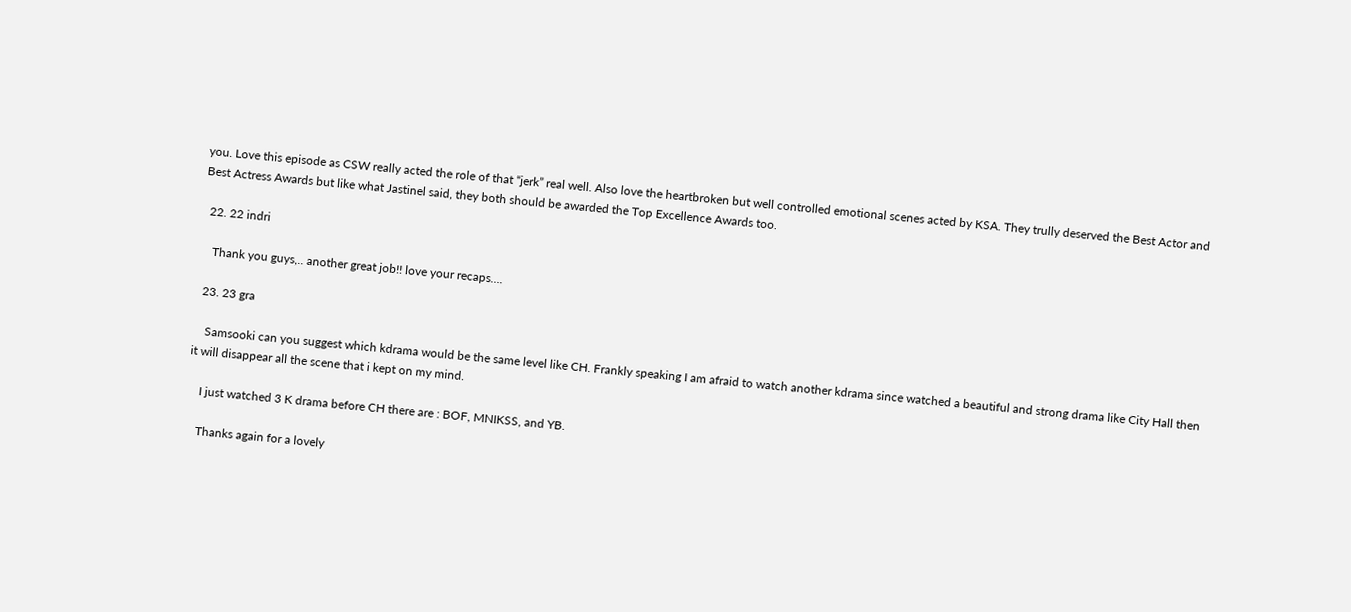you. Love this episode as CSW really acted the role of that “jerk” real well. Also love the heartbroken but well controlled emotional scenes acted by KSA. They trully deserved the Best Actor and Best Actress Awards but like what Jastinel said, they both should be awarded the Top Excellence Awards too.

  22. 22 indri

    Thank you guys,.. another great job!! love your recaps….

  23. 23 gra

    Samsooki can you suggest which kdrama would be the same level like CH. Frankly speaking I am afraid to watch another kdrama since watched a beautiful and strong drama like City Hall then it will disappear all the scene that i kept on my mind.

    I just watched 3 K drama before CH there are : BOF, MNIKSS, and YB.

    Thanks again for a lovely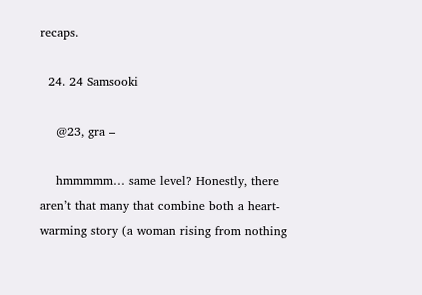recaps.

  24. 24 Samsooki

    @23, gra –

    hmmmmm… same level? Honestly, there aren’t that many that combine both a heart-warming story (a woman rising from nothing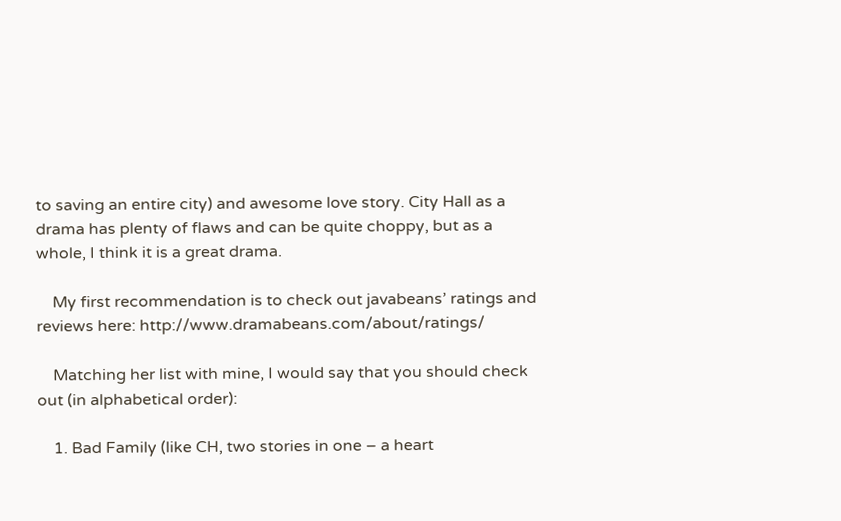to saving an entire city) and awesome love story. City Hall as a drama has plenty of flaws and can be quite choppy, but as a whole, I think it is a great drama.

    My first recommendation is to check out javabeans’ ratings and reviews here: http://www.dramabeans.com/about/ratings/

    Matching her list with mine, I would say that you should check out (in alphabetical order):

    1. Bad Family (like CH, two stories in one – a heart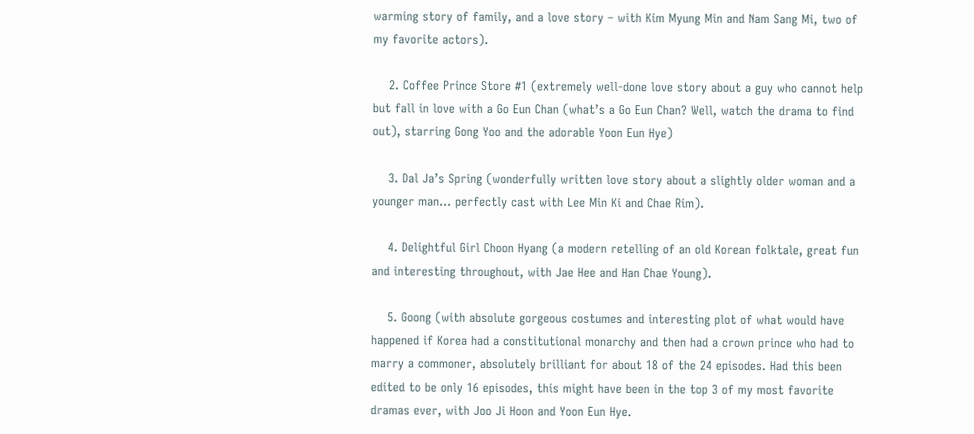warming story of family, and a love story – with Kim Myung Min and Nam Sang Mi, two of my favorite actors).

    2. Coffee Prince Store #1 (extremely well-done love story about a guy who cannot help but fall in love with a Go Eun Chan (what’s a Go Eun Chan? Well, watch the drama to find out), starring Gong Yoo and the adorable Yoon Eun Hye)

    3. Dal Ja’s Spring (wonderfully written love story about a slightly older woman and a younger man… perfectly cast with Lee Min Ki and Chae Rim).

    4. Delightful Girl Choon Hyang (a modern retelling of an old Korean folktale, great fun and interesting throughout, with Jae Hee and Han Chae Young).

    5. Goong (with absolute gorgeous costumes and interesting plot of what would have happened if Korea had a constitutional monarchy and then had a crown prince who had to marry a commoner, absolutely brilliant for about 18 of the 24 episodes. Had this been edited to be only 16 episodes, this might have been in the top 3 of my most favorite dramas ever, with Joo Ji Hoon and Yoon Eun Hye.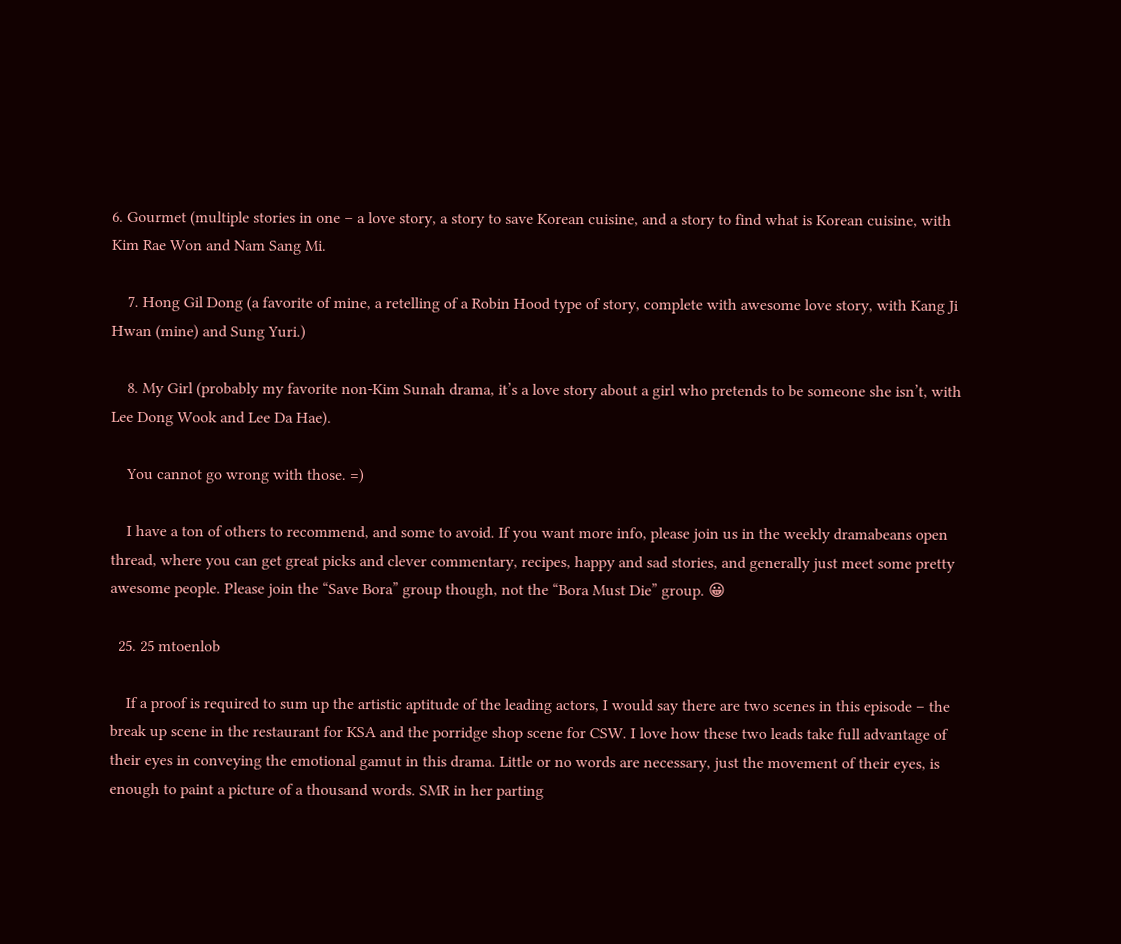6. Gourmet (multiple stories in one – a love story, a story to save Korean cuisine, and a story to find what is Korean cuisine, with Kim Rae Won and Nam Sang Mi.

    7. Hong Gil Dong (a favorite of mine, a retelling of a Robin Hood type of story, complete with awesome love story, with Kang Ji Hwan (mine) and Sung Yuri.)

    8. My Girl (probably my favorite non-Kim Sunah drama, it’s a love story about a girl who pretends to be someone she isn’t, with Lee Dong Wook and Lee Da Hae).

    You cannot go wrong with those. =)

    I have a ton of others to recommend, and some to avoid. If you want more info, please join us in the weekly dramabeans open thread, where you can get great picks and clever commentary, recipes, happy and sad stories, and generally just meet some pretty awesome people. Please join the “Save Bora” group though, not the “Bora Must Die” group. 😀

  25. 25 mtoenlob

    If a proof is required to sum up the artistic aptitude of the leading actors, I would say there are two scenes in this episode – the break up scene in the restaurant for KSA and the porridge shop scene for CSW. I love how these two leads take full advantage of their eyes in conveying the emotional gamut in this drama. Little or no words are necessary, just the movement of their eyes, is enough to paint a picture of a thousand words. SMR in her parting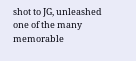shot to JG, unleashed one of the many memorable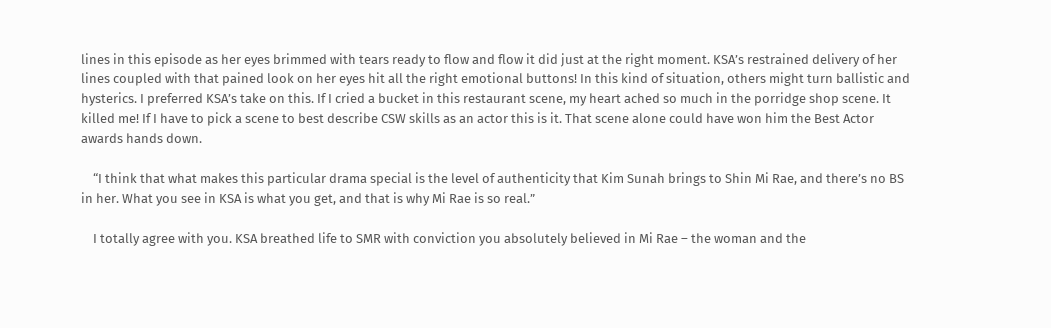lines in this episode as her eyes brimmed with tears ready to flow and flow it did just at the right moment. KSA’s restrained delivery of her lines coupled with that pained look on her eyes hit all the right emotional buttons! In this kind of situation, others might turn ballistic and hysterics. I preferred KSA’s take on this. If I cried a bucket in this restaurant scene, my heart ached so much in the porridge shop scene. It killed me! If I have to pick a scene to best describe CSW skills as an actor this is it. That scene alone could have won him the Best Actor awards hands down.

    “I think that what makes this particular drama special is the level of authenticity that Kim Sunah brings to Shin Mi Rae, and there’s no BS in her. What you see in KSA is what you get, and that is why Mi Rae is so real.”

    I totally agree with you. KSA breathed life to SMR with conviction you absolutely believed in Mi Rae – the woman and the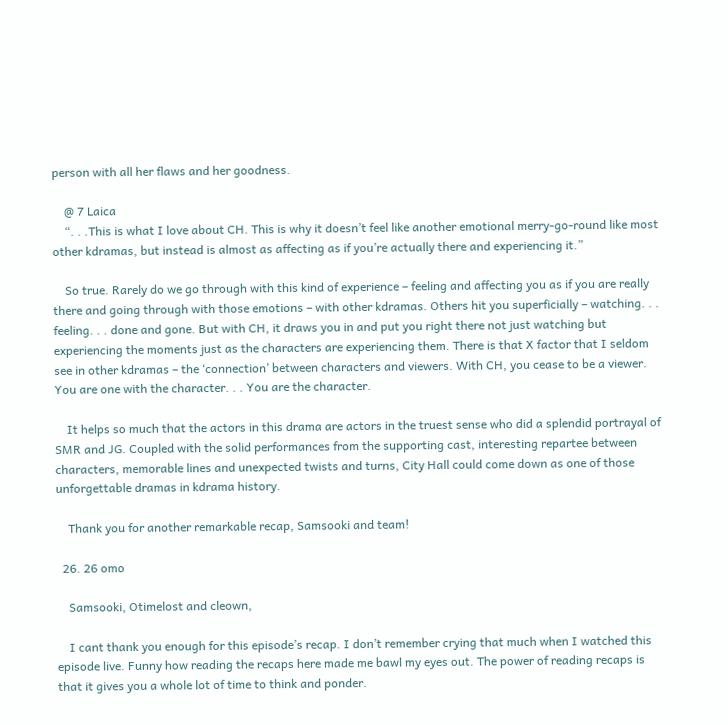person with all her flaws and her goodness.

    @ 7 Laica
    “. . .This is what I love about CH. This is why it doesn’t feel like another emotional merry-go-round like most other kdramas, but instead is almost as affecting as if you’re actually there and experiencing it.”

    So true. Rarely do we go through with this kind of experience – feeling and affecting you as if you are really there and going through with those emotions – with other kdramas. Others hit you superficially – watching. . . feeling. . . done and gone. But with CH, it draws you in and put you right there not just watching but experiencing the moments just as the characters are experiencing them. There is that X factor that I seldom see in other kdramas – the ‘connection’ between characters and viewers. With CH, you cease to be a viewer. You are one with the character. . . You are the character.

    It helps so much that the actors in this drama are actors in the truest sense who did a splendid portrayal of SMR and JG. Coupled with the solid performances from the supporting cast, interesting repartee between characters, memorable lines and unexpected twists and turns, City Hall could come down as one of those unforgettable dramas in kdrama history.

    Thank you for another remarkable recap, Samsooki and team!

  26. 26 omo

    Samsooki, Otimelost and cleown,

    I cant thank you enough for this episode’s recap. I don’t remember crying that much when I watched this episode live. Funny how reading the recaps here made me bawl my eyes out. The power of reading recaps is that it gives you a whole lot of time to think and ponder.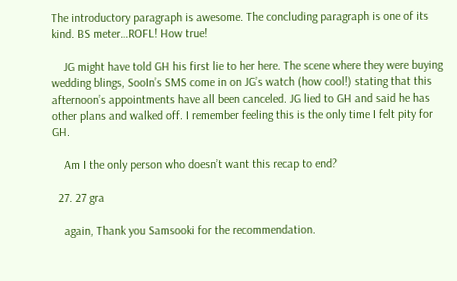The introductory paragraph is awesome. The concluding paragraph is one of its kind. BS meter…ROFL! How true!

    JG might have told GH his first lie to her here. The scene where they were buying wedding blings, SooIn’s SMS come in on JG’s watch (how cool!) stating that this afternoon’s appointments have all been canceled. JG lied to GH and said he has other plans and walked off. I remember feeling this is the only time I felt pity for GH.

    Am I the only person who doesn’t want this recap to end?

  27. 27 gra

    again, Thank you Samsooki for the recommendation.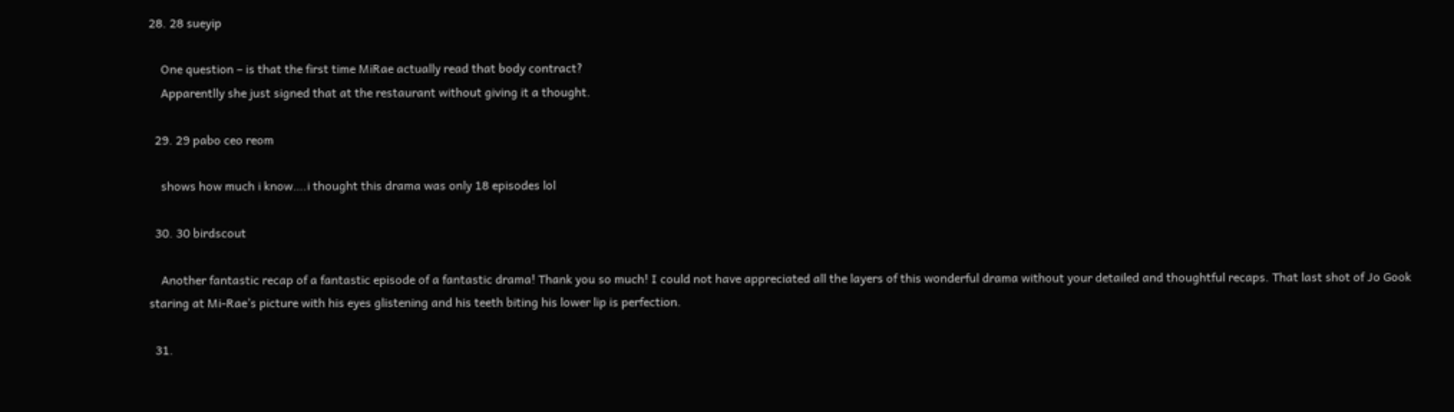28. 28 sueyip

    One question – is that the first time MiRae actually read that body contract?
    Apparentlly she just signed that at the restaurant without giving it a thought.

  29. 29 pabo ceo reom

    shows how much i know….i thought this drama was only 18 episodes lol

  30. 30 birdscout

    Another fantastic recap of a fantastic episode of a fantastic drama! Thank you so much! I could not have appreciated all the layers of this wonderful drama without your detailed and thoughtful recaps. That last shot of Jo Gook staring at Mi-Rae’s picture with his eyes glistening and his teeth biting his lower lip is perfection.

  31.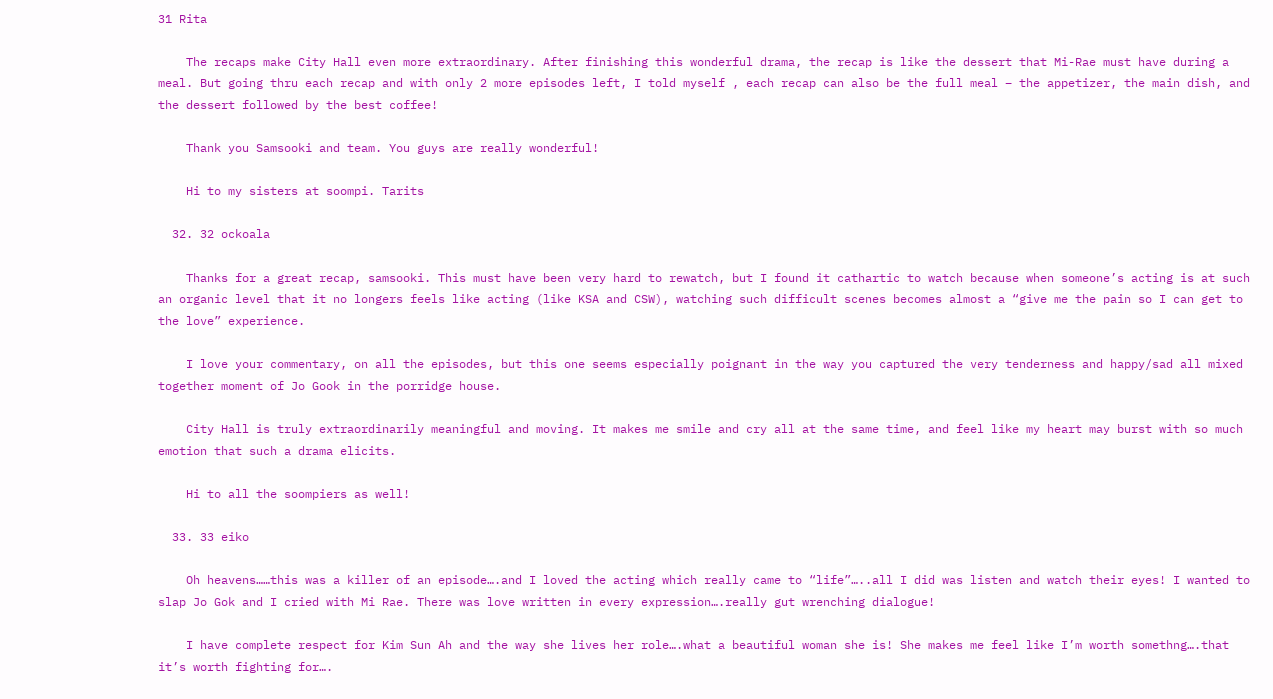31 Rita

    The recaps make City Hall even more extraordinary. After finishing this wonderful drama, the recap is like the dessert that Mi-Rae must have during a meal. But going thru each recap and with only 2 more episodes left, I told myself , each recap can also be the full meal – the appetizer, the main dish, and the dessert followed by the best coffee!

    Thank you Samsooki and team. You guys are really wonderful!

    Hi to my sisters at soompi. Tarits

  32. 32 ockoala

    Thanks for a great recap, samsooki. This must have been very hard to rewatch, but I found it cathartic to watch because when someone’s acting is at such an organic level that it no longers feels like acting (like KSA and CSW), watching such difficult scenes becomes almost a “give me the pain so I can get to the love” experience.

    I love your commentary, on all the episodes, but this one seems especially poignant in the way you captured the very tenderness and happy/sad all mixed together moment of Jo Gook in the porridge house.

    City Hall is truly extraordinarily meaningful and moving. It makes me smile and cry all at the same time, and feel like my heart may burst with so much emotion that such a drama elicits.

    Hi to all the soompiers as well!

  33. 33 eiko

    Oh heavens……this was a killer of an episode….and I loved the acting which really came to “life”…..all I did was listen and watch their eyes! I wanted to slap Jo Gok and I cried with Mi Rae. There was love written in every expression….really gut wrenching dialogue!

    I have complete respect for Kim Sun Ah and the way she lives her role….what a beautiful woman she is! She makes me feel like I’m worth somethng….that it’s worth fighting for….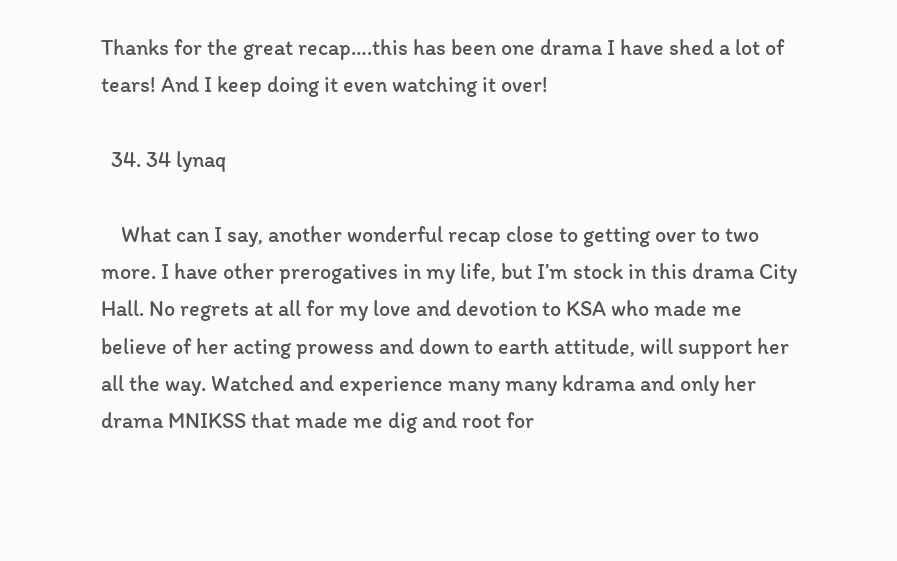Thanks for the great recap….this has been one drama I have shed a lot of tears! And I keep doing it even watching it over!

  34. 34 lynaq

    What can I say, another wonderful recap close to getting over to two more. I have other prerogatives in my life, but I’m stock in this drama City Hall. No regrets at all for my love and devotion to KSA who made me believe of her acting prowess and down to earth attitude, will support her all the way. Watched and experience many many kdrama and only her drama MNIKSS that made me dig and root for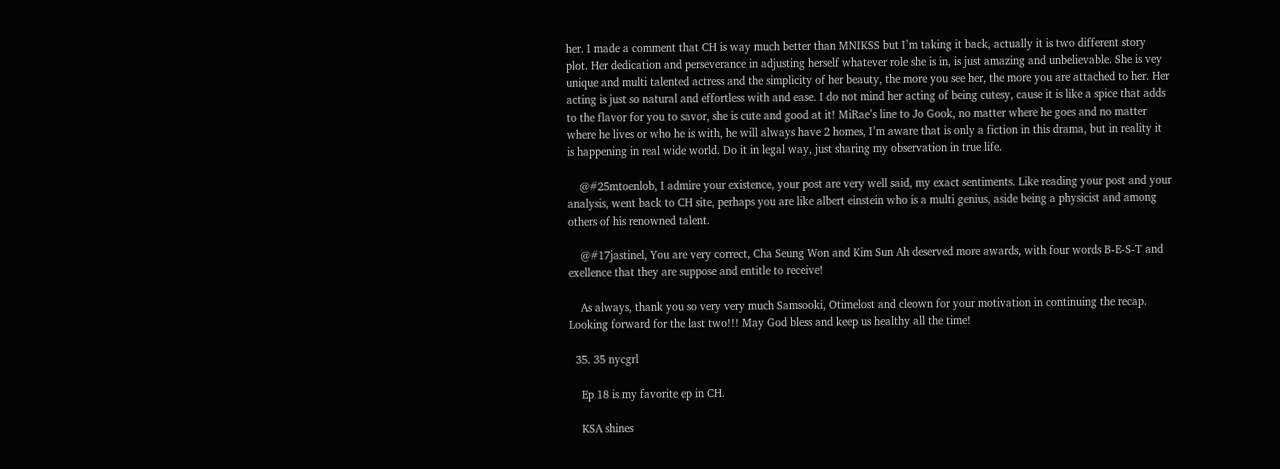her. I made a comment that CH is way much better than MNIKSS but I’m taking it back, actually it is two different story plot. Her dedication and perseverance in adjusting herself whatever role she is in, is just amazing and unbelievable. She is vey unique and multi talented actress and the simplicity of her beauty, the more you see her, the more you are attached to her. Her acting is just so natural and effortless with and ease. I do not mind her acting of being cutesy, cause it is like a spice that adds to the flavor for you to savor, she is cute and good at it! MiRae’s line to Jo Gook, no matter where he goes and no matter where he lives or who he is with, he will always have 2 homes, I’m aware that is only a fiction in this drama, but in reality it is happening in real wide world. Do it in legal way, just sharing my observation in true life.

    @#25mtoenlob, I admire your existence, your post are very well said, my exact sentiments. Like reading your post and your analysis, went back to CH site, perhaps you are like albert einstein who is a multi genius, aside being a physicist and among others of his renowned talent.

    @#17jastinel, You are very correct, Cha Seung Won and Kim Sun Ah deserved more awards, with four words B-E-S-T and exellence that they are suppose and entitle to receive!

    As always, thank you so very very much Samsooki, Otimelost and cleown for your motivation in continuing the recap. Looking forward for the last two!!! May God bless and keep us healthy all the time!

  35. 35 nycgrl

    Ep 18 is my favorite ep in CH.

    KSA shines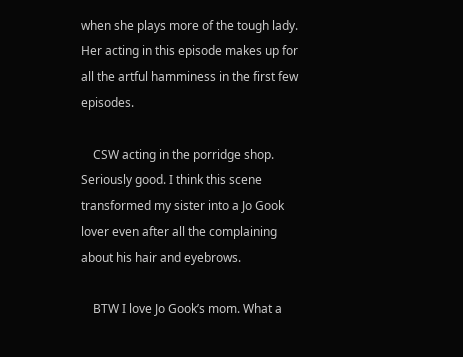when she plays more of the tough lady. Her acting in this episode makes up for all the artful hamminess in the first few episodes.

    CSW acting in the porridge shop. Seriously good. I think this scene transformed my sister into a Jo Gook lover even after all the complaining about his hair and eyebrows.

    BTW I love Jo Gook’s mom. What a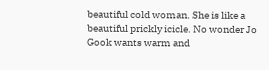beautiful cold woman. She is like a beautiful prickly icicle. No wonder Jo Gook wants warm and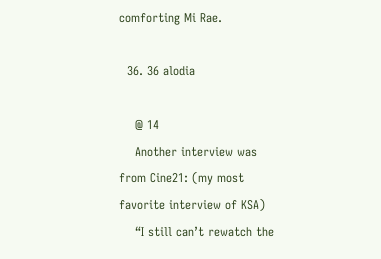comforting Mi Rae.

  36. 36 alodia

    @ 14
    Another interview was from Cine21: (my most favorite interview of KSA)
    “I still can’t rewatch the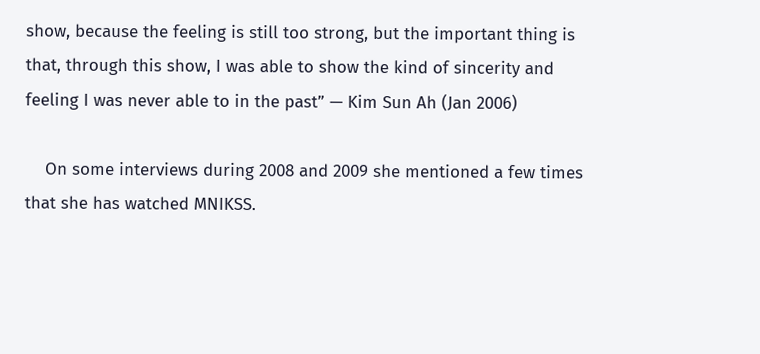show, because the feeling is still too strong, but the important thing is that, through this show, I was able to show the kind of sincerity and feeling I was never able to in the past” — Kim Sun Ah (Jan 2006)

    On some interviews during 2008 and 2009 she mentioned a few times that she has watched MNIKSS.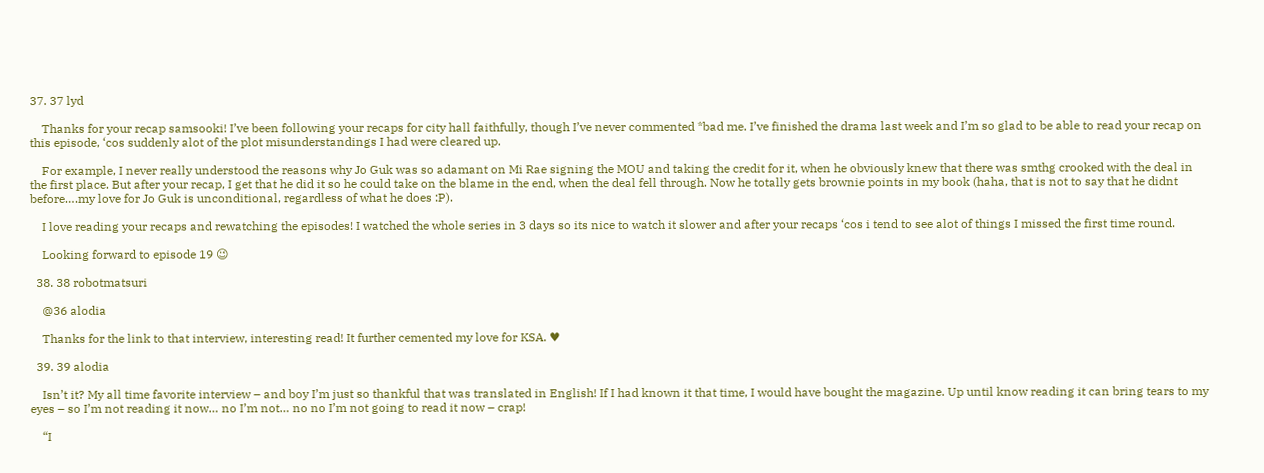37. 37 lyd

    Thanks for your recap samsooki! I’ve been following your recaps for city hall faithfully, though I’ve never commented *bad me. I’ve finished the drama last week and I’m so glad to be able to read your recap on this episode, ‘cos suddenly alot of the plot misunderstandings I had were cleared up.

    For example, I never really understood the reasons why Jo Guk was so adamant on Mi Rae signing the MOU and taking the credit for it, when he obviously knew that there was smthg crooked with the deal in the first place. But after your recap, I get that he did it so he could take on the blame in the end, when the deal fell through. Now he totally gets brownie points in my book (haha, that is not to say that he didnt before….my love for Jo Guk is unconditional, regardless of what he does :P).

    I love reading your recaps and rewatching the episodes! I watched the whole series in 3 days so its nice to watch it slower and after your recaps ‘cos i tend to see alot of things I missed the first time round.

    Looking forward to episode 19 😉

  38. 38 robotmatsuri

    @36 alodia

    Thanks for the link to that interview, interesting read! It further cemented my love for KSA. ♥

  39. 39 alodia

    Isn’t it? My all time favorite interview – and boy I’m just so thankful that was translated in English! If I had known it that time, I would have bought the magazine. Up until know reading it can bring tears to my eyes – so I’m not reading it now… no I’m not… no no I’m not going to read it now – crap!

    “I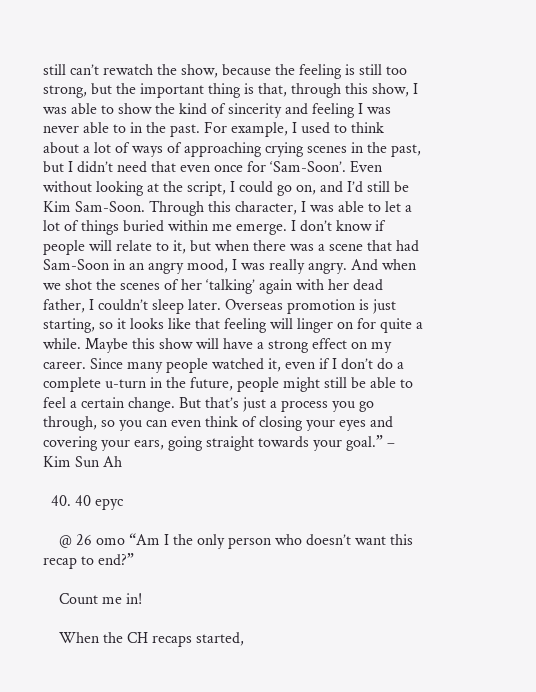still can’t rewatch the show, because the feeling is still too strong, but the important thing is that, through this show, I was able to show the kind of sincerity and feeling I was never able to in the past. For example, I used to think about a lot of ways of approaching crying scenes in the past, but I didn’t need that even once for ‘Sam-Soon’. Even without looking at the script, I could go on, and I’d still be Kim Sam-Soon. Through this character, I was able to let a lot of things buried within me emerge. I don’t know if people will relate to it, but when there was a scene that had Sam-Soon in an angry mood, I was really angry. And when we shot the scenes of her ‘talking’ again with her dead father, I couldn’t sleep later. Overseas promotion is just starting, so it looks like that feeling will linger on for quite a while. Maybe this show will have a strong effect on my career. Since many people watched it, even if I don’t do a complete u-turn in the future, people might still be able to feel a certain change. But that’s just a process you go through, so you can even think of closing your eyes and covering your ears, going straight towards your goal.” – Kim Sun Ah

  40. 40 epyc

    @ 26 omo “Am I the only person who doesn’t want this recap to end?”

    Count me in!

    When the CH recaps started,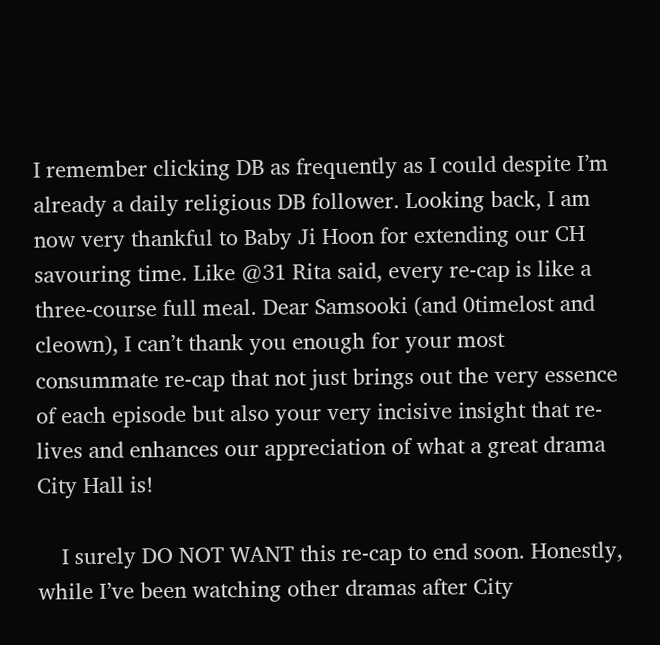I remember clicking DB as frequently as I could despite I’m already a daily religious DB follower. Looking back, I am now very thankful to Baby Ji Hoon for extending our CH savouring time. Like @31 Rita said, every re-cap is like a three-course full meal. Dear Samsooki (and 0timelost and cleown), I can’t thank you enough for your most consummate re-cap that not just brings out the very essence of each episode but also your very incisive insight that re-lives and enhances our appreciation of what a great drama City Hall is!

    I surely DO NOT WANT this re-cap to end soon. Honestly, while I’ve been watching other dramas after City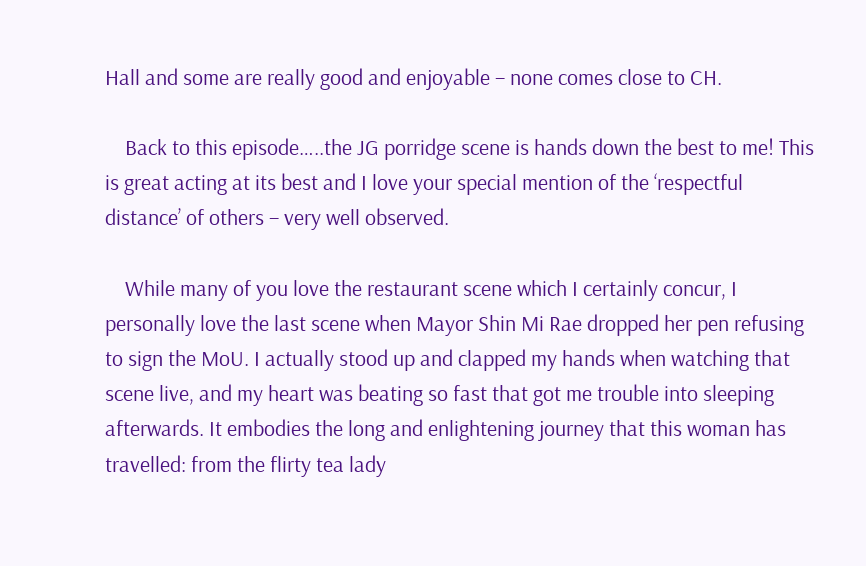Hall and some are really good and enjoyable – none comes close to CH.

    Back to this episode…..the JG porridge scene is hands down the best to me! This is great acting at its best and I love your special mention of the ‘respectful distance’ of others – very well observed.

    While many of you love the restaurant scene which I certainly concur, I personally love the last scene when Mayor Shin Mi Rae dropped her pen refusing to sign the MoU. I actually stood up and clapped my hands when watching that scene live, and my heart was beating so fast that got me trouble into sleeping afterwards. It embodies the long and enlightening journey that this woman has travelled: from the flirty tea lady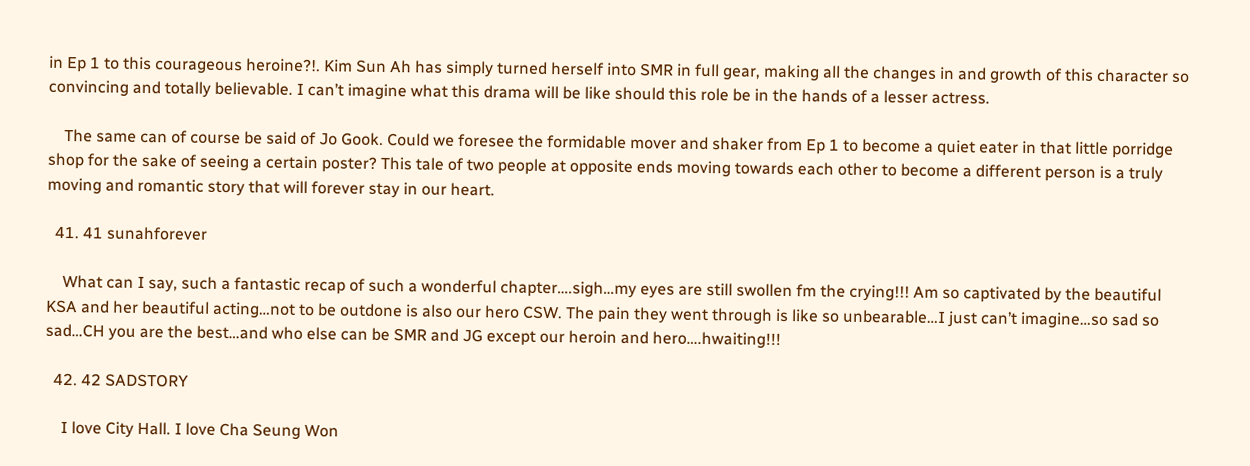in Ep 1 to this courageous heroine?!. Kim Sun Ah has simply turned herself into SMR in full gear, making all the changes in and growth of this character so convincing and totally believable. I can’t imagine what this drama will be like should this role be in the hands of a lesser actress.

    The same can of course be said of Jo Gook. Could we foresee the formidable mover and shaker from Ep 1 to become a quiet eater in that little porridge shop for the sake of seeing a certain poster? This tale of two people at opposite ends moving towards each other to become a different person is a truly moving and romantic story that will forever stay in our heart.

  41. 41 sunahforever

    What can I say, such a fantastic recap of such a wonderful chapter….sigh…my eyes are still swollen fm the crying!!! Am so captivated by the beautiful KSA and her beautiful acting…not to be outdone is also our hero CSW. The pain they went through is like so unbearable…I just can’t imagine…so sad so sad…CH you are the best…and who else can be SMR and JG except our heroin and hero….hwaiting!!!

  42. 42 SADSTORY

    I love City Hall. I love Cha Seung Won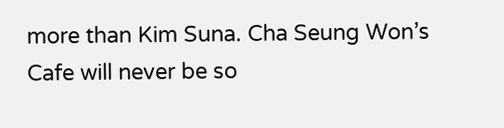more than Kim Suna. Cha Seung Won’s Cafe will never be so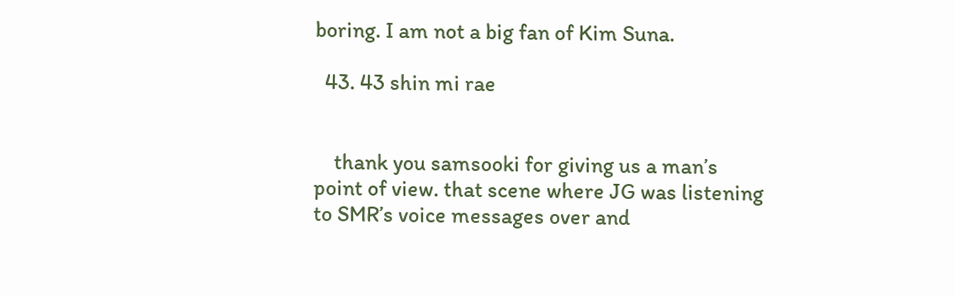boring. I am not a big fan of Kim Suna.

  43. 43 shin mi rae


    thank you samsooki for giving us a man’s point of view. that scene where JG was listening to SMR’s voice messages over and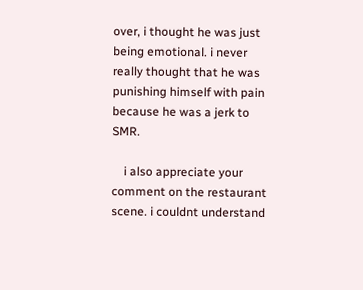over, i thought he was just being emotional. i never really thought that he was punishing himself with pain because he was a jerk to SMR.

    i also appreciate your comment on the restaurant scene. i couldnt understand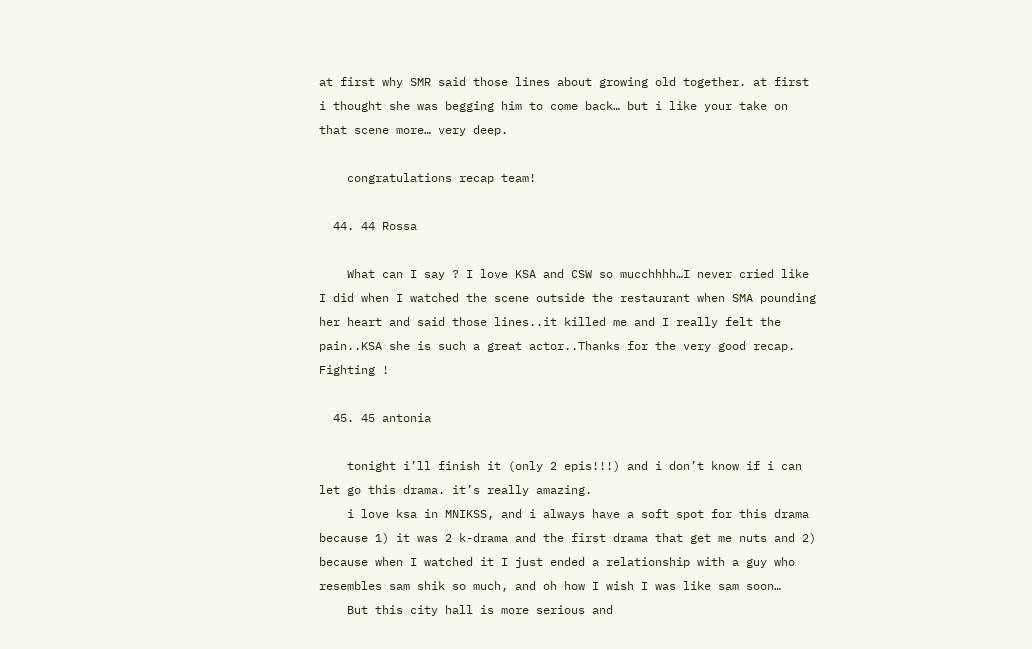at first why SMR said those lines about growing old together. at first i thought she was begging him to come back… but i like your take on that scene more… very deep.

    congratulations recap team!

  44. 44 Rossa

    What can I say ? I love KSA and CSW so mucchhhh…I never cried like I did when I watched the scene outside the restaurant when SMA pounding her heart and said those lines..it killed me and I really felt the pain..KSA she is such a great actor..Thanks for the very good recap. Fighting !

  45. 45 antonia

    tonight i’ll finish it (only 2 epis!!!) and i don’t know if i can let go this drama. it’s really amazing.
    i love ksa in MNIKSS, and i always have a soft spot for this drama because 1) it was 2 k-drama and the first drama that get me nuts and 2) because when I watched it I just ended a relationship with a guy who resembles sam shik so much, and oh how I wish I was like sam soon…
    But this city hall is more serious and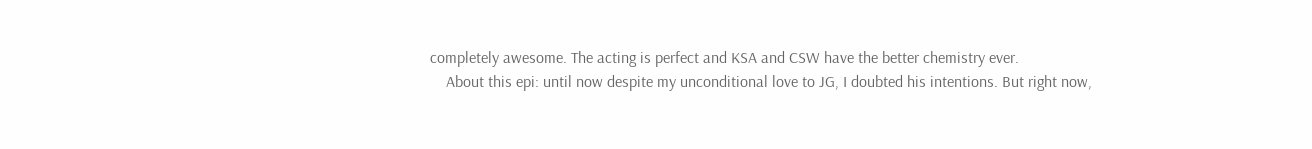completely awesome. The acting is perfect and KSA and CSW have the better chemistry ever.
    About this epi: until now despite my unconditional love to JG, I doubted his intentions. But right now,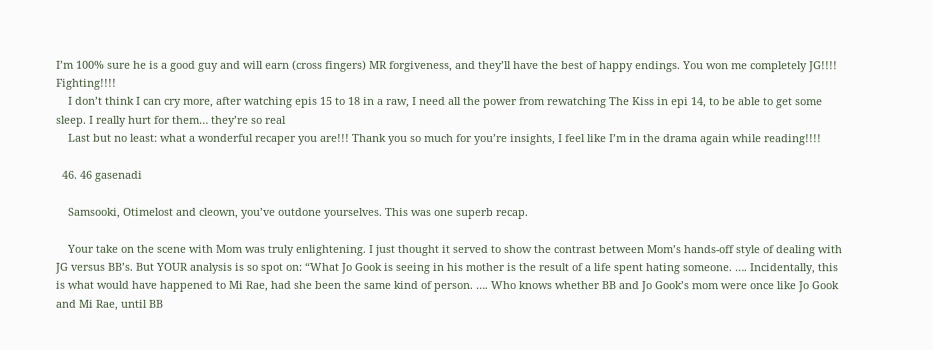I’m 100% sure he is a good guy and will earn (cross fingers) MR forgiveness, and they’ll have the best of happy endings. You won me completely JG!!!! Fighting!!!!
    I don’t think I can cry more, after watching epis 15 to 18 in a raw, I need all the power from rewatching The Kiss in epi 14, to be able to get some sleep. I really hurt for them… they’re so real
    Last but no least: what a wonderful recaper you are!!! Thank you so much for you’re insights, I feel like I’m in the drama again while reading!!!!

  46. 46 gasenadi

    Samsooki, Otimelost and cleown, you’ve outdone yourselves. This was one superb recap.

    Your take on the scene with Mom was truly enlightening. I just thought it served to show the contrast between Mom’s hands-off style of dealing with JG versus BB’s. But YOUR analysis is so spot on: “What Jo Gook is seeing in his mother is the result of a life spent hating someone. …. Incidentally, this is what would have happened to Mi Rae, had she been the same kind of person. …. Who knows whether BB and Jo Gook’s mom were once like Jo Gook and Mi Rae, until BB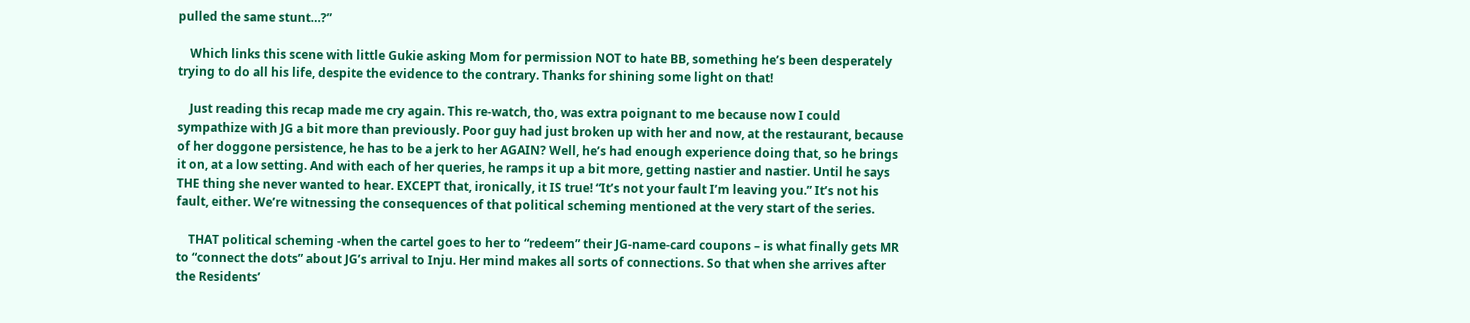pulled the same stunt…?”

    Which links this scene with little Gukie asking Mom for permission NOT to hate BB, something he’s been desperately trying to do all his life, despite the evidence to the contrary. Thanks for shining some light on that!

    Just reading this recap made me cry again. This re-watch, tho, was extra poignant to me because now I could sympathize with JG a bit more than previously. Poor guy had just broken up with her and now, at the restaurant, because of her doggone persistence, he has to be a jerk to her AGAIN? Well, he’s had enough experience doing that, so he brings it on, at a low setting. And with each of her queries, he ramps it up a bit more, getting nastier and nastier. Until he says THE thing she never wanted to hear. EXCEPT that, ironically, it IS true! “It’s not your fault I’m leaving you.” It’s not his fault, either. We’re witnessing the consequences of that political scheming mentioned at the very start of the series.

    THAT political scheming -when the cartel goes to her to “redeem” their JG-name-card coupons – is what finally gets MR to “connect the dots” about JG’s arrival to Inju. Her mind makes all sorts of connections. So that when she arrives after the Residents’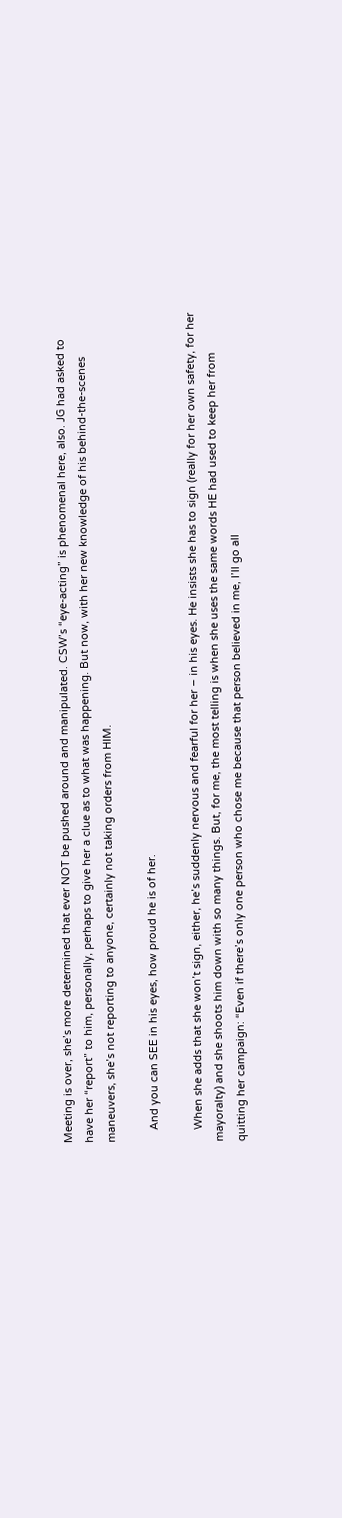Meeting is over, she’s more determined that ever NOT be pushed around and manipulated. CSW’s “eye-acting” is phenomenal here, also. JG had asked to have her “report” to him, personally, perhaps to give her a clue as to what was happening. But now, with her new knowledge of his behind-the-scenes maneuvers, she’s not reporting to anyone, certainly not taking orders from HIM.

    And you can SEE in his eyes, how proud he is of her.

    When she adds that she won’t sign, either, he’s suddenly nervous and fearful for her – in his eyes. He insists she has to sign (really for her own safety, for her mayoralty) and she shoots him down with so many things. But, for me, the most telling is when she uses the same words HE had used to keep her from quitting her campaign: “Even if there’s only one person who chose me because that person believed in me, I’ll go all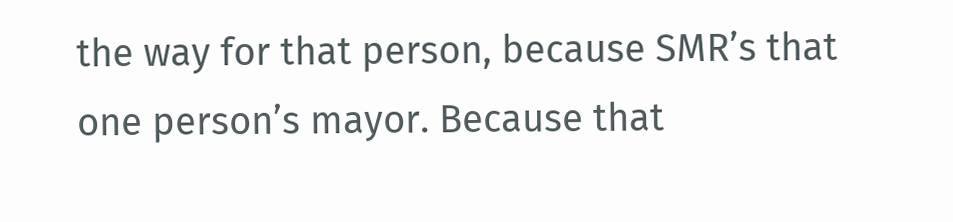the way for that person, because SMR’s that one person’s mayor. Because that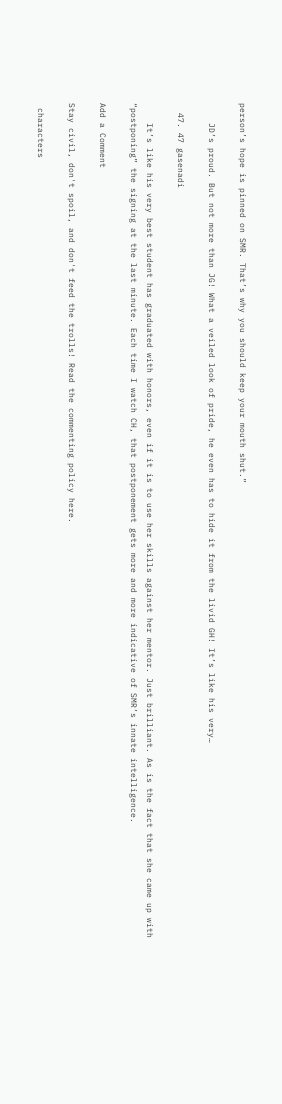person’s hope is pinned on SMR. That’s why you should keep your mouth shut.”

    JD’s proud. But not more than JG! What a veiled look of pride, he even has to hide it from the livid GH! It’s like his very…

  47. 47 gasenadi

    It’s like his very best student has graduated with honors, even if it is to use her skills against her mentor. Just brilliant. As is the fact that she came up with “postponing” the signing at the last minute. Each time I watch CH, that postponement gets more and more indicative of SMR’s innate intelligence.

Add a Comment

Stay civil, don't spoil, and don't feed the trolls! Read the commenting policy here.

 characters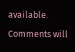available. Comments will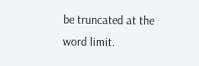be truncated at the word limit.